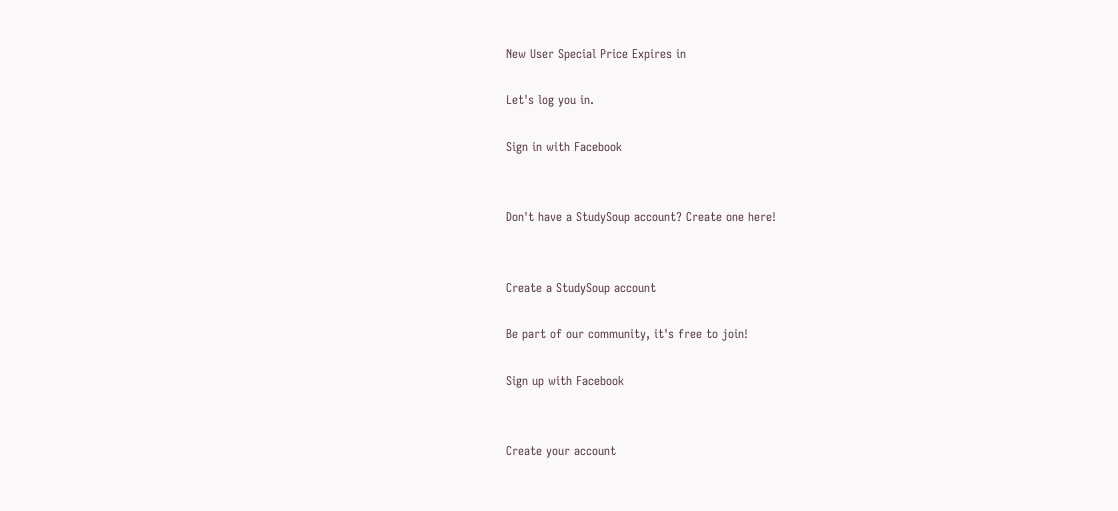New User Special Price Expires in

Let's log you in.

Sign in with Facebook


Don't have a StudySoup account? Create one here!


Create a StudySoup account

Be part of our community, it's free to join!

Sign up with Facebook


Create your account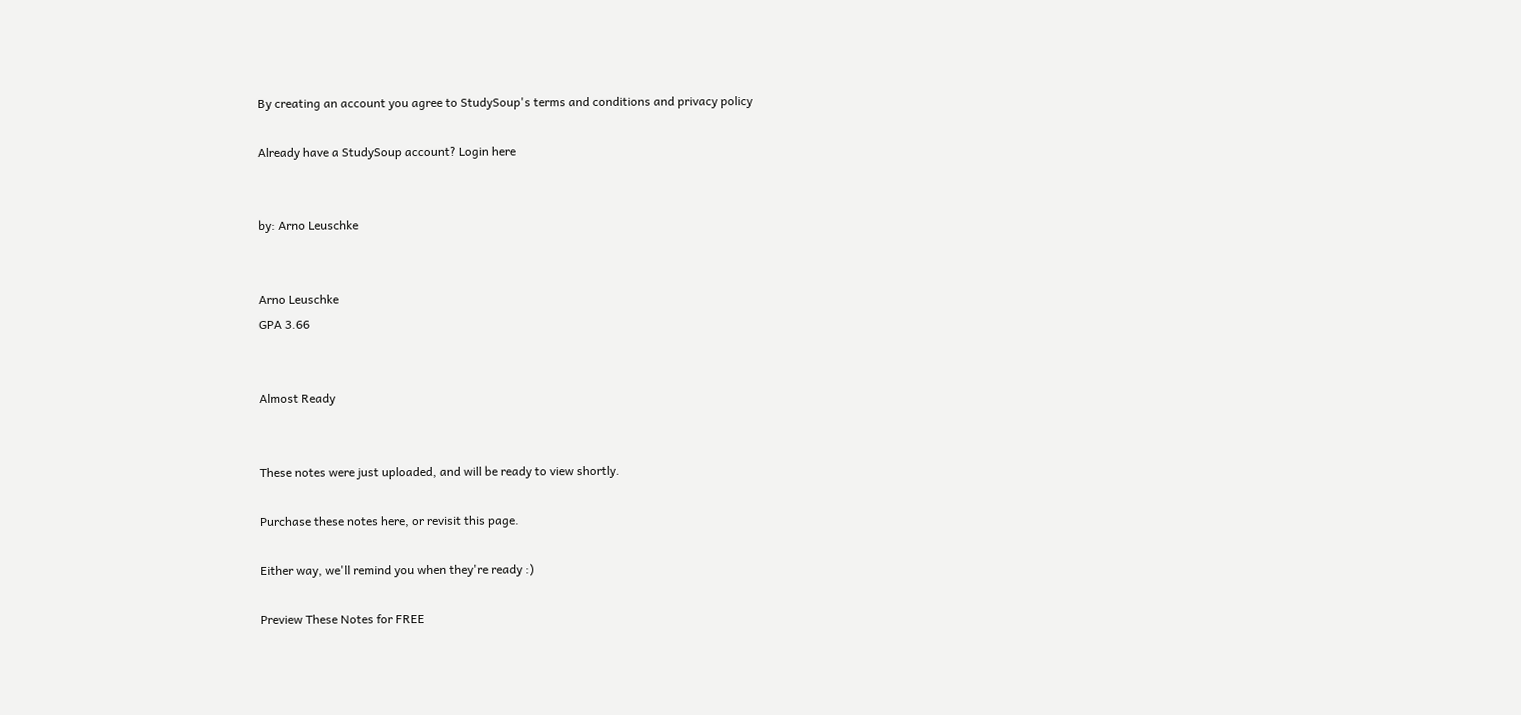By creating an account you agree to StudySoup's terms and conditions and privacy policy

Already have a StudySoup account? Login here


by: Arno Leuschke


Arno Leuschke
GPA 3.66


Almost Ready


These notes were just uploaded, and will be ready to view shortly.

Purchase these notes here, or revisit this page.

Either way, we'll remind you when they're ready :)

Preview These Notes for FREE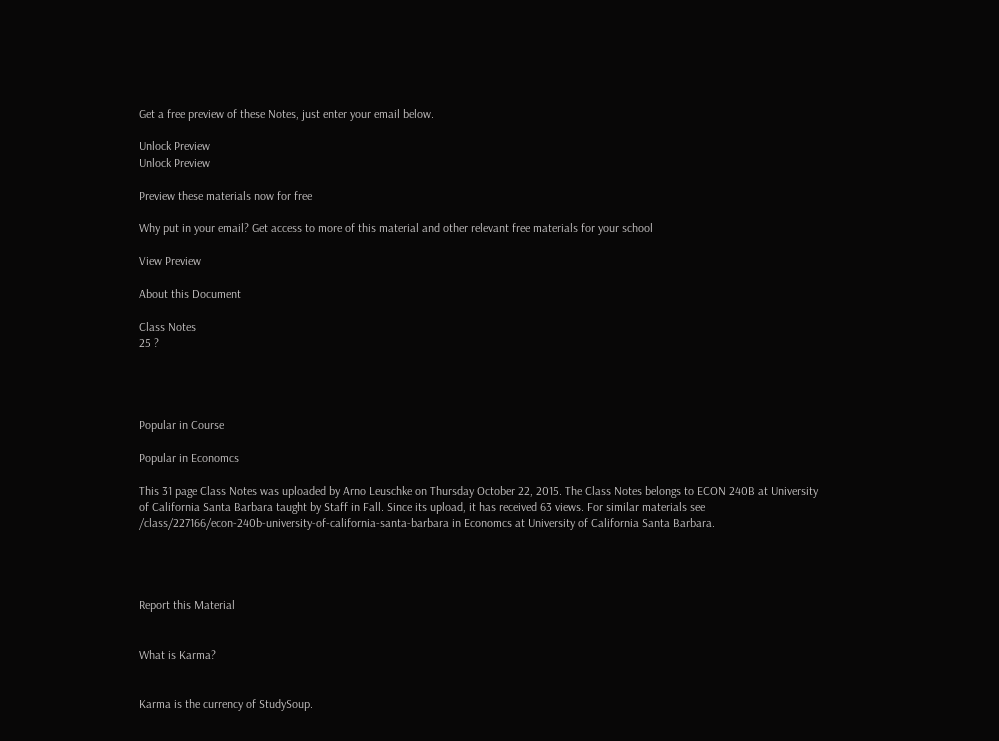Get a free preview of these Notes, just enter your email below.

Unlock Preview
Unlock Preview

Preview these materials now for free

Why put in your email? Get access to more of this material and other relevant free materials for your school

View Preview

About this Document

Class Notes
25 ?




Popular in Course

Popular in Economcs

This 31 page Class Notes was uploaded by Arno Leuschke on Thursday October 22, 2015. The Class Notes belongs to ECON 240B at University of California Santa Barbara taught by Staff in Fall. Since its upload, it has received 63 views. For similar materials see /class/227166/econ-240b-university-of-california-santa-barbara in Economcs at University of California Santa Barbara.




Report this Material


What is Karma?


Karma is the currency of StudySoup.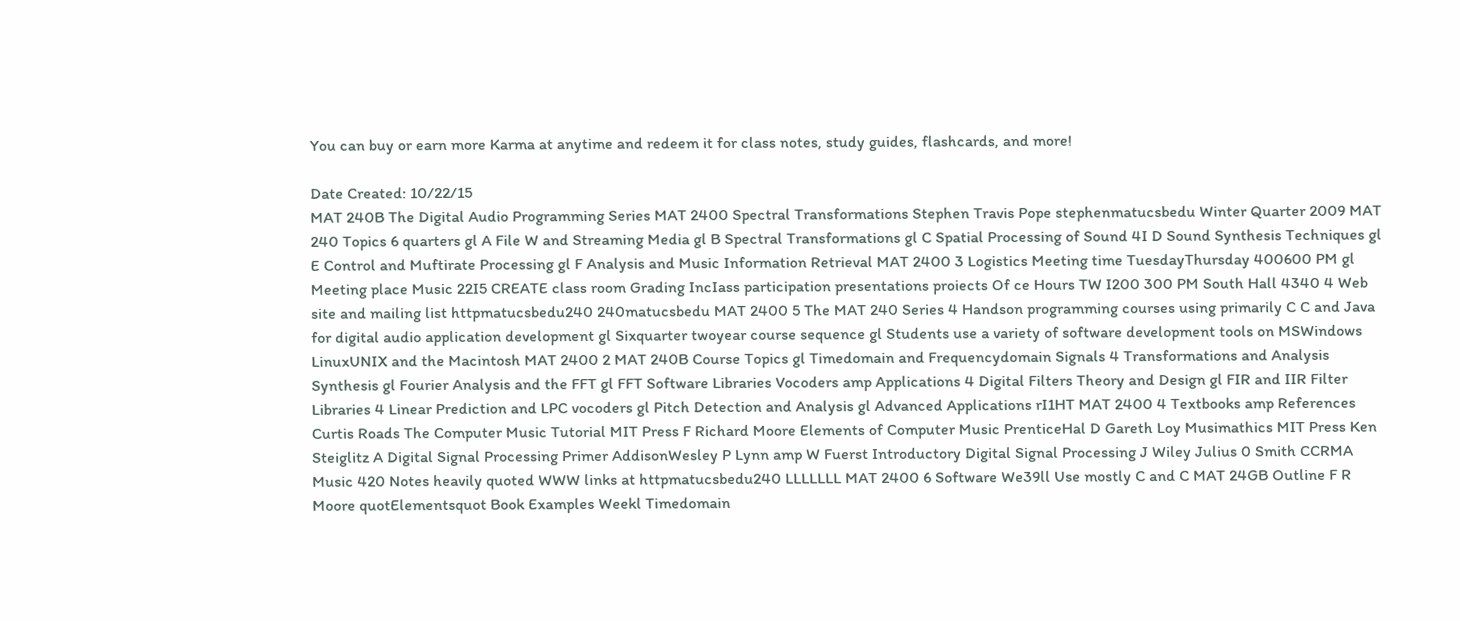You can buy or earn more Karma at anytime and redeem it for class notes, study guides, flashcards, and more!

Date Created: 10/22/15
MAT 240B The Digital Audio Programming Series MAT 2400 Spectral Transformations Stephen Travis Pope stephenmatucsbedu Winter Quarter 2009 MAT 240 Topics 6 quarters gl A File W and Streaming Media gl B Spectral Transformations gl C Spatial Processing of Sound 4I D Sound Synthesis Techniques gl E Control and Muftirate Processing gl F Analysis and Music Information Retrieval MAT 2400 3 Logistics Meeting time TuesdayThursday 400600 PM gl Meeting place Music 22I5 CREATE class room Grading IncIass participation presentations proiects Of ce Hours TW I200 300 PM South Hall 4340 4 Web site and mailing list httpmatucsbedu240 240matucsbedu MAT 2400 5 The MAT 240 Series 4 Handson programming courses using primarily C C and Java for digital audio application development gl Sixquarter twoyear course sequence gl Students use a variety of software development tools on MSWindows LinuxUNIX and the Macintosh MAT 2400 2 MAT 240B Course Topics gl Timedomain and Frequencydomain Signals 4 Transformations and Analysis Synthesis gl Fourier Analysis and the FFT gl FFT Software Libraries Vocoders amp Applications 4 Digital Filters Theory and Design gl FIR and IIR Filter Libraries 4 Linear Prediction and LPC vocoders gl Pitch Detection and Analysis gl Advanced Applications rI1HT MAT 2400 4 Textbooks amp References Curtis Roads The Computer Music Tutorial MIT Press F Richard Moore Elements of Computer Music PrenticeHal D Gareth Loy Musimathics MIT Press Ken Steiglitz A Digital Signal Processing Primer AddisonWesley P Lynn amp W Fuerst Introductory Digital Signal Processing J Wiley Julius 0 Smith CCRMA Music 420 Notes heavily quoted WWW links at httpmatucsbedu240 LLLLLLL MAT 2400 6 Software We39ll Use mostly C and C MAT 24GB Outline F R Moore quotElementsquot Book Examples Weekl Timedomain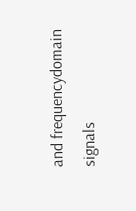and frequencydomain signals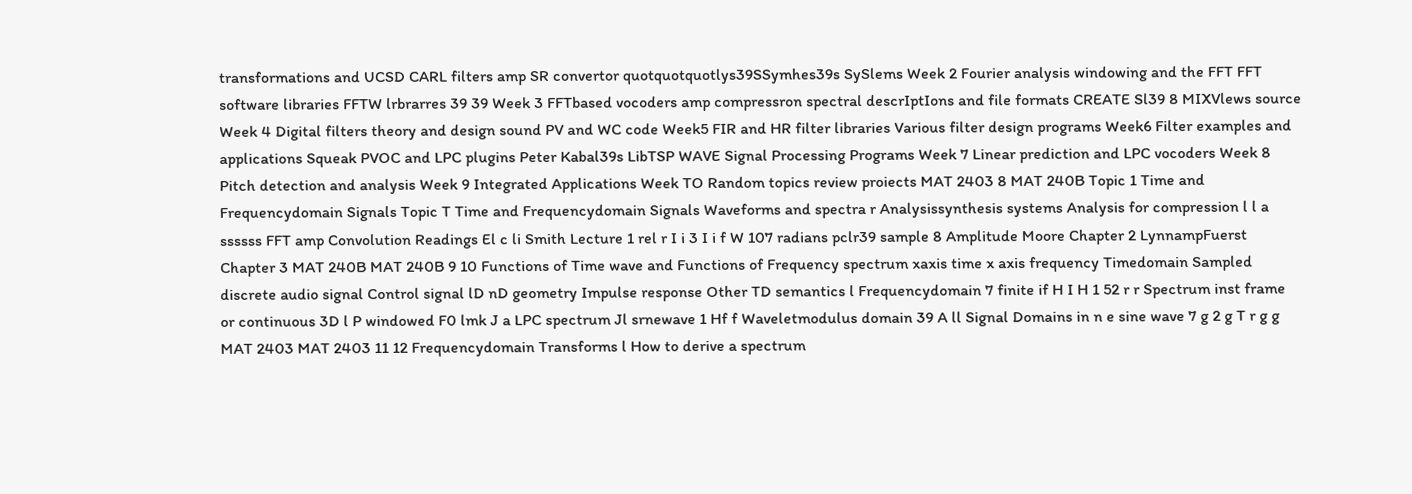transformations and UCSD CARL filters amp SR convertor quotquotquotlys39SSymhes39s SySlems Week 2 Fourier analysis windowing and the FFT FFT software libraries FFTW lrbrarres 39 39 Week 3 FFTbased vocoders amp compressron spectral descrIptIons and file formats CREATE Sl39 8 MIXVlews source Week 4 Digital filters theory and design sound PV and WC code Week5 FIR and HR filter libraries Various filter design programs Week6 Filter examples and applications Squeak PVOC and LPC plugins Peter Kabal39s LibTSP WAVE Signal Processing Programs Week 7 Linear prediction and LPC vocoders Week 8 Pitch detection and analysis Week 9 Integrated Applications Week TO Random topics review proiects MAT 2403 8 MAT 240B Topic 1 Time and Frequencydomain Signals Topic T Time and Frequencydomain Signals Waveforms and spectra r Analysissynthesis systems Analysis for compression l l a ssssss FFT amp Convolution Readings El c li Smith Lecture 1 rel r I i 3 I i f W 107 radians pclr39 sample 8 Amplitude Moore Chapter 2 LynnampFuerst Chapter 3 MAT 240B MAT 240B 9 10 Functions of Time wave and Functions of Frequency spectrum xaxis time x axis frequency Timedomain Sampled discrete audio signal Control signal lD nD geometry Impulse response Other TD semantics l Frequencydomain 7 finite if H I H 1 52 r r Spectrum inst frame or continuous 3D l P windowed F0 lmk J a LPC spectrum Jl srnewave 1 Hf f Waveletmodulus domain 39 A ll Signal Domains in n e sine wave 7 g 2 g T r g g MAT 2403 MAT 2403 11 12 Frequencydomain Transforms l How to derive a spectrum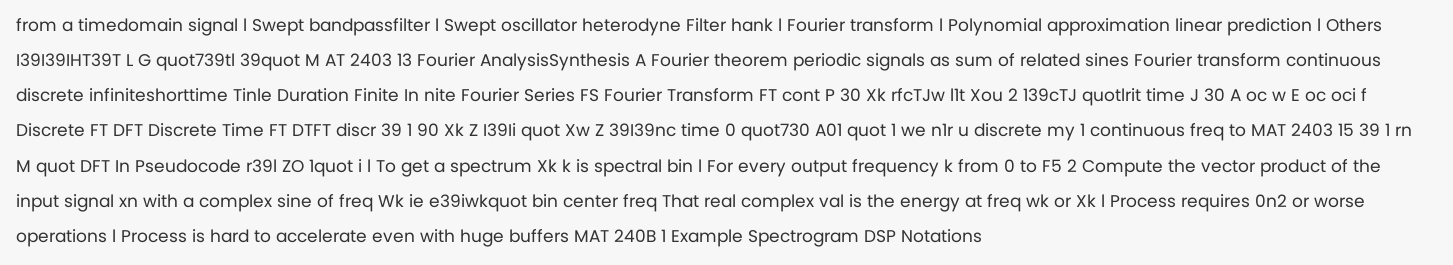from a timedomain signal l Swept bandpassfilter l Swept oscillator heterodyne Filter hank l Fourier transform l Polynomial approximation linear prediction l Others I39I39IHT39T L G quot739tl 39quot M AT 2403 13 Fourier AnalysisSynthesis A Fourier theorem periodic signals as sum of related sines Fourier transform continuous discrete infiniteshorttime Tinle Duration Finite In nite Fourier Series FS Fourier Transform FT cont P 30 Xk rfcTJw l1t Xou 2 139cTJ quotlrit time J 30 A oc w E oc oci f Discrete FT DFT Discrete Time FT DTFT discr 39 1 90 Xk Z I39Ii quot Xw Z 39I39nc time 0 quot730 A01 quot 1 we n1r u discrete my 1 continuous freq to MAT 2403 15 39 1 rn M quot DFT In Pseudocode r39l ZO 1quot i l To get a spectrum Xk k is spectral bin l For every output frequency k from 0 to F5 2 Compute the vector product of the input signal xn with a complex sine of freq Wk ie e39iwkquot bin center freq That real complex val is the energy at freq wk or Xk l Process requires 0n2 or worse operations l Process is hard to accelerate even with huge buffers MAT 240B 1 Example Spectrogram DSP Notations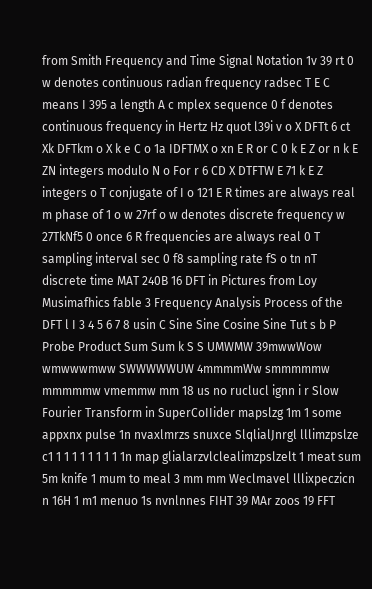from Smith Frequency and Time Signal Notation 1v 39 rt 0 w denotes continuous radian frequency radsec T E C means I 395 a length A c mplex sequence 0 f denotes continuous frequency in Hertz Hz quot l39i v o X DFTt 6 ct Xk DFTkm o X k e C o 1a IDFTMX o xn E R or C 0 k E Z or n k E ZN integers modulo N o For r 6 CD X DTFTW E 71 k E Z integers o T conjugate of I o 121 E R times are always real m phase of 1 o w 27rf o w denotes discrete frequency w 27TkNf5 0 once 6 R frequencies are always real 0 T sampling interval sec 0 f8 sampling rate fS o tn nT discrete time MAT 240B 16 DFT in Pictures from Loy Musimafhics fable 3 Frequency Analysis Process of the DFT l I 3 4 5 6 7 8 usin C Sine Sine Cosine Sine Tut s b P Probe Product Sum Sum k S S UMWMW 39mwwWow wmwwwmww SWWWWWUW 4mmmmWw smmmmmw mmmmmw vmemmw mm 18 us no ruclucl ignn i r Slow Fourier Transform in SuperCoIIider mapslzg 1m 1 some appxnx pulse 1n nvaxlmrzs snuxce SlqlialJnrgl lllimzpslze c1 1 1 1 1 1 1 1 1 1n map glialarzvlclealimzpslzelt 1 meat sum 5m knife 1 mum to meal 3 mm mm Weclmavel lllixpeczicn n 16H 1 m1 menuo 1s nvnlnnes FIHT 39 MAr zoos 19 FFT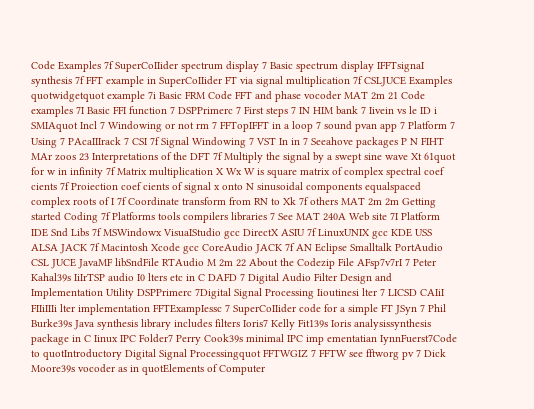Code Examples 7f SuperCoIIider spectrum display 7 Basic spectrum display IFFTsignaI synthesis 7f FFT example in SuperCoIIider FT via signal multiplication 7f CSLJUCE Examples quotwidgetquot example 7i Basic FRM Code FFT and phase vocoder MAT 2m 21 Code examples 7I Basic FFI function 7 DSPPrimerc 7 First steps 7 IN HIM bank 7 Iivein vs le ID i SMIAquot Incl 7 Windowing or not rm 7 FFTopIFFT in a loop 7 sound pvan app 7 Platform 7 Using 7 PAcaIIIrack 7 CSI 7f Signal Windowing 7 VST In in 7 Seeahove packages P N FIHT MAr zoos 23 Interpretations of the DFT 7f Multiply the signal by a swept sine wave Xt 61quot for w in infinity 7f Matrix multiplication X Wx W is square matrix of complex spectral coef cients 7f Proiection coef cients of signal x onto N sinusoidal components equalspaced complex roots of I 7f Coordinate transform from RN to Xk 7f others MAT 2m 2m Getting started Coding 7f Platforms tools compilers libraries 7 See MAT 240A Web site 7I Platform IDE Snd Libs 7f MSWindowx VisuaIStudio gcc DirectX ASIU 7f LinuxUNIX gcc KDE USS ALSA JACK 7f Macintosh Xcode gcc CoreAudio JACK 7f AN Eclipse Smalltalk PortAudio CSL JUCE JavaMF libSndFile RTAudio M 2m 22 About the Codezip File AFsp7v7rI 7 Peter Kahal39s IiIrTSP audio I0 lters etc in C DAFD 7 Digital Audio Filter Design and Implementation Utility DSPPrimerc 7Digital Signal Processing Iioutinesi lter 7 LICSD CAIiI FIIiIIIi lter implementation FFTExampIessc 7 SuperCoIIider code for a simple FT JSyn 7 Phil Burke39s Java synthesis library includes filters Ioris7 Kelly Fit139s Ioris analysissynthesis package in C Iinux IPC Folder7 Perry Cook39s minimal IPC imp ementatian IynnFuerst7Code to quotIntroductory Digital Signal Processingquot FFTWGIZ 7 FFTW see fftworg pv 7 Dick Moore39s vocoder as in quotElements of Computer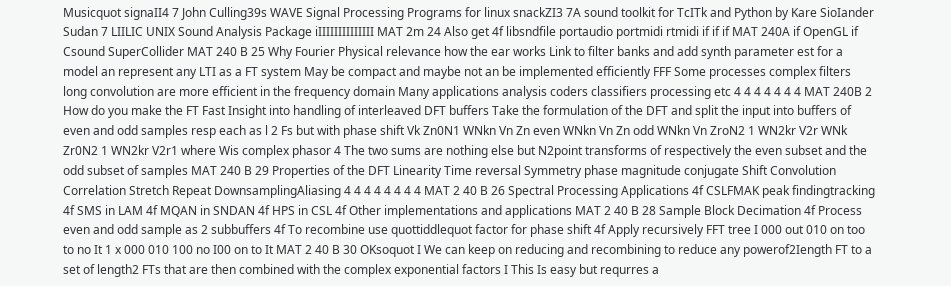Musicquot signaII4 7 John Culling39s WAVE Signal Processing Programs for linux snackZI3 7A sound toolkit for TcITk and Python by Kare SioIander Sudan 7 LIILIC UNIX Sound Analysis Package iIIIIIIIIIIIIII MAT 2m 24 Also get 4f libsndfile portaudio portmidi rtmidi if if if MAT 240A if OpenGL if Csound SuperCollider MAT 240 B 25 Why Fourier Physical relevance how the ear works Link to filter banks and add synth parameter est for a model an represent any LTI as a FT system May be compact and maybe not an be implemented efficiently FFF Some processes complex filters long convolution are more efficient in the frequency domain Many applications analysis coders classifiers processing etc 4 4 4 4 4 4 4 MAT 240B 2 How do you make the FT Fast Insight into handling of interleaved DFT buffers Take the formulation of the DFT and split the input into buffers of even and odd samples resp each as l 2 Fs but with phase shift Vk Zn0N1 WNkn Vn Zn even WNkn Vn Zn odd WNkn Vn ZroN2 1 WN2kr V2r WNk Zr0N2 1 WN2kr V2r1 where Wis complex phasor 4 The two sums are nothing else but N2point transforms of respectively the even subset and the odd subset of samples MAT 240 B 29 Properties of the DFT Linearity Time reversal Symmetry phase magnitude conjugate Shift Convolution Correlation Stretch Repeat DownsamplingAliasing 4 4 4 4 4 4 4 4 MAT 2 40 B 26 Spectral Processing Applications 4f CSLFMAK peak findingtracking 4f SMS in LAM 4f MQAN in SNDAN 4f HPS in CSL 4f Other implementations and applications MAT 2 40 B 28 Sample Block Decimation 4f Process even and odd sample as 2 subbuffers 4f To recombine use quottiddlequot factor for phase shift 4f Apply recursively FFT tree I 000 out 010 on too to no It 1 x 000 010 100 no I00 on to It MAT 2 40 B 30 OKsoquot I We can keep on reducing and recombining to reduce any powerof2Iength FT to a set of length2 FTs that are then combined with the complex exponential factors I This Is easy but requrres a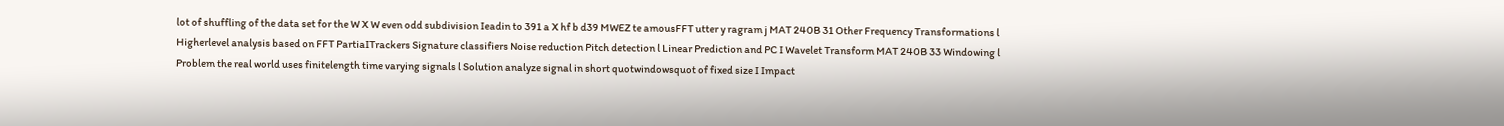lot of shuffling of the data set for the W X W even odd subdivision Ieadin to 391 a X hf b d39 MWEZ te amousFFT utter y ragram j MAT 240B 31 Other Frequency Transformations l Higherlevel analysis based on FFT PartiaITrackers Signature classifiers Noise reduction Pitch detection l Linear Prediction and PC I Wavelet Transform MAT 240B 33 Windowing l Problem the real world uses finitelength time varying signals l Solution analyze signal in short quotwindowsquot of fixed size I Impact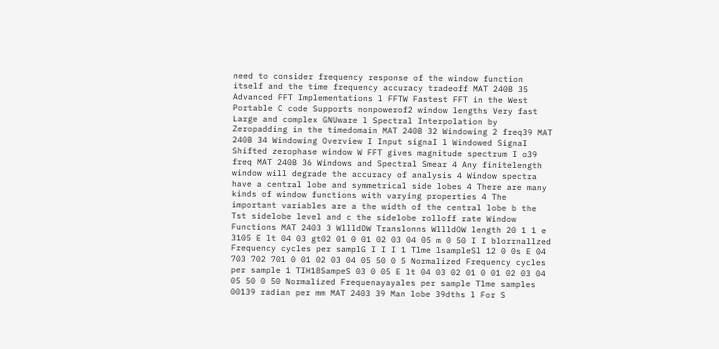need to consider frequency response of the window function itself and the time frequency accuracy tradeoff MAT 240B 35 Advanced FFT Implementations l FFTW Fastest FFT in the West Portable C code Supports nonpowerof2 window lengths Very fast Large and complex GNUware l Spectral Interpolation by Zeropadding in the timedomain MAT 240B 32 Windowing 2 freq39 MAT 240B 34 Windowing Overview I Input signaI l Windowed SignaI Shifted zerophase window W FFT gives magnitude spectrum I o39 freq MAT 240B 36 Windows and Spectral Smear 4 Any finitelength window will degrade the accuracy of analysis 4 Window spectra have a central lobe and symmetrical side lobes 4 There are many kinds of window functions with varying properties 4 The important variables are a the width of the central lobe b the Tst sidelobe level and c the sidelobe rolloff rate Window Functions MAT 2403 3 WllldDW Translonns WllldOW length 20 1 1 e 3105 E lt 04 03 gt02 01 0 01 02 03 04 05 m 0 50 I I blorrnallzed Frequency cycles per samplG I I I 1 Tlme lsampleSl 12 0 0s E 04 703 702 701 0 01 02 03 04 05 50 0 5 Normalized Frequency cycles per sample 1 TIH18SampeS 03 0 05 E lt 04 03 02 01 0 01 02 03 04 05 50 0 50 Normalized Frequenayayales per sample Tlme samples 00139 radian per mm MAT 2403 39 Man lobe 39dths l For S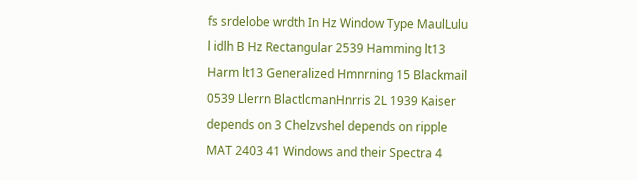fs srdelobe wrdth In Hz Window Type MaulLulu l idlh B Hz Rectangular 2539 Hamming lt13 Harm lt13 Generalized Hmnrning 15 Blackmail 0539 Llerrn BlactlcmanHnrris 2L 1939 Kaiser depends on 3 Chelzvshel depends on ripple MAT 2403 41 Windows and their Spectra 4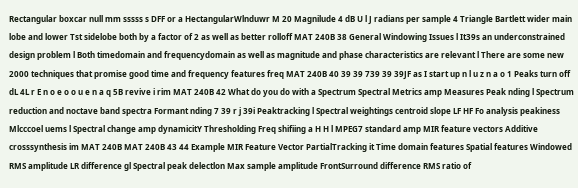Rectangular boxcar null mm sssss s DFF or a HectangularWlnduwr M 20 Magnilude 4 dB U l J radians per sample 4 Triangle Bartlett wider main lobe and lower Tst sidelobe both by a factor of 2 as well as better rolloff MAT 240B 38 General Windowing Issues l It39s an underconstrained design problem l Both timedomain and frequencydomain as well as magnitude and phase characteristics are relevant l There are some new 2000 techniques that promise good time and frequency features freq MAT 240B 40 39 39 739 39 39JF as I start up n l u z n a o 1 Peaks turn off dL 4L r E n o e o o u e n a q 5B revive i rim MAT 240B 42 What do you do with a Spectrum Spectral Metrics amp Measures Peak nding l Spectrum reduction and noctave band spectra Formant nding 7 39 r j 39i Peaktracking l Spectral weightings centroid slope LF HF Fo analysis peakiness Mlcccoel uems l Spectral change amp dynamicitY Thresholding Freq shifiing a H H l MPEG7 standard amp MIR feature vectors Additive crosssynthesis im MAT 240B MAT 240B 43 44 Example MIR Feature Vector PartialTracking it Time domain features Spatial features Windowed RMS amplitude LR difference gl Spectral peak delectlon Max sample amplitude FrontSurround difference RMS ratio of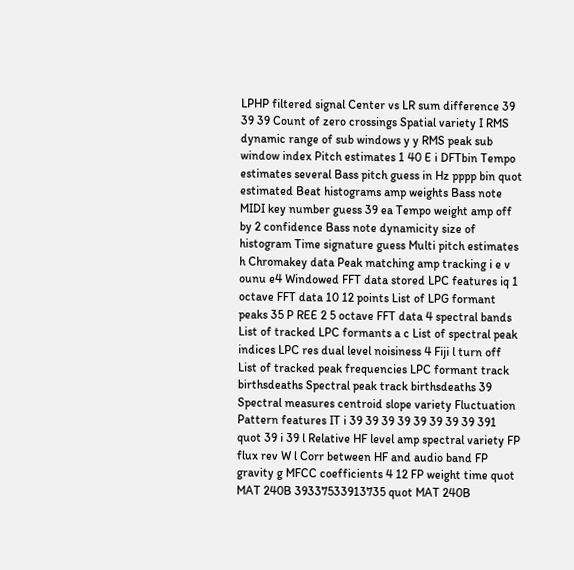LPHP filtered signal Center vs LR sum difference 39 39 39 Count of zero crossings Spatial variety I RMS dynamic range of sub windows y y RMS peak sub window index Pitch estimates 1 40 E i DFTbin Tempo estimates several Bass pitch guess in Hz pppp bin quot estimated Beat histograms amp weights Bass note MIDI key number guess 39 ea Tempo weight amp off by 2 confidence Bass note dynamicity size of histogram Time signature guess Multi pitch estimates h Chromakey data Peak matching amp tracking i e v ounu e4 Windowed FFT data stored LPC features iq 1 octave FFT data 10 12 points List of LPG formant peaks 35 P REE 2 5 octave FFT data 4 spectral bands List of tracked LPC formants a c List of spectral peak indices LPC res dual level noisiness 4 Fiji l turn off List of tracked peak frequencies LPC formant track birthsdeaths Spectral peak track birthsdeaths 39 Spectral measures centroid slope variety Fluctuation Pattern features IT i 39 39 39 39 39 39 39 39 391 quot 39 i 39 l Relative HF level amp spectral variety FP flux rev W l Corr between HF and audio band FP gravity g MFCC coefficients 4 12 FP weight time quot MAT 240B 39337533913735 quot MAT 240B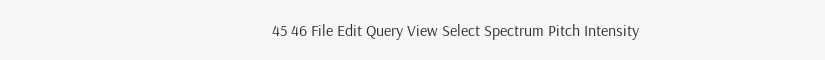45 46 File Edit Query View Select Spectrum Pitch Intensity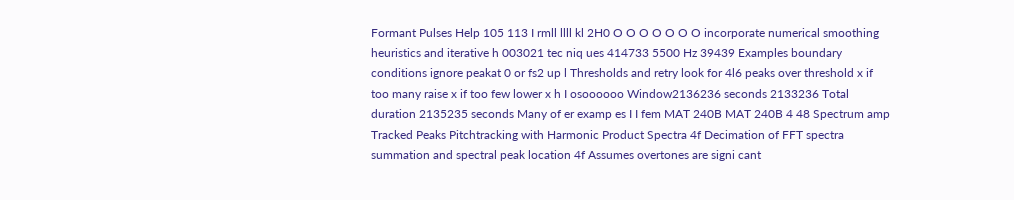Formant Pulses Help 105 113 I rmll llll kl 2H0 O O O O O O O incorporate numerical smoothing heuristics and iterative h 003021 tec niq ues 414733 5500 Hz 39439 Examples boundary conditions ignore peakat 0 or fs2 up l Thresholds and retry look for 4l6 peaks over threshold x if too many raise x if too few lower x h I osoooooo Window2136236 seconds 2133236 Total duration 2135235 seconds Many of er examp es I I fem MAT 240B MAT 240B 4 48 Spectrum amp Tracked Peaks Pitchtracking with Harmonic Product Spectra 4f Decimation of FFT spectra summation and spectral peak location 4f Assumes overtones are signi cant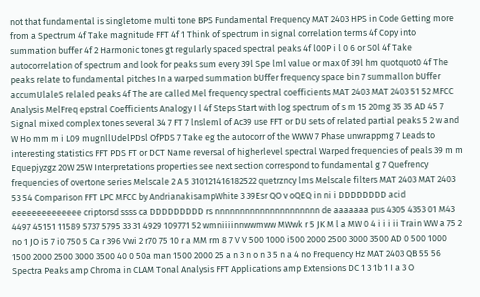not that fundamental is singletome multi tone BPS Fundamental Frequency MAT 2403 HPS in Code Getting more from a Spectrum 4f Take magnitude FFT 4f 1 Think of spectrum in signal correlation terms 4f Copy into summation buffer 4f 2 Harmonic tones gt regularly spaced spectral peaks 4f l00P i l 0 6 or S0l 4f Take autocorrelation of spectrum and look for peaks sum every 39l Spe lml value or max 0f 39l hm quotquot0 4f The peaks relate to fundamental pitches In a warped summation bUffer frequency space bin 7 summallon bUffer accumUlaleS relaled peaks 4f The are called Mel frequency spectral coefficients MAT 2403 MAT 2403 51 52 MFCC Analysis MelFreq epstral Coefficients Analogy I l 4f Steps Start with log spectrum of s m 15 20mg 35 35 AD 45 7 Signal mixed complex tones several 34 7 FT 7 lnsleml of Ac39 use FFT or DU sets of related partial peaks 5 2 w and W Ho mm m i L09 mugnllUdelPDsl OfPDS 7 Take eg the autocorr of the WWW 7 Phase unwrappmg 7 Leads to interesting statistics FFT PDS FT or DCT Name reversal of higherlevel spectral Warped frequencies of peals 39 m m Equepjyzgz 20W 25W Interpretations properties see next section correspond to fundamental g 7 Quefrency frequencies of overtone series Melscale 2 A 5 310121416182522 quetrzncy lms Melscale filters MAT 2403 MAT 2403 53 54 Comparison FFT LPC MFCC by AndrianakisampWhite 3 39Esr QO v oQEQ in ni i DDDDDDDD acid eeeeeeeeeeeeee criptorsd ssss ca DDDDDDDDD rs nnnnnnnnnnnnnnnnnnnnn de aaaaaaa pus 4305 4353 01 M43 4497 45151 11589 5737 5795 33 31 4929 109771 52 wmniiiinnwwmww MWwk r 5 JK M l a MW 0 4 i i i ii Train WW a 75 2 no 1 JO i5 7 i0 750 5 Ca r 396 Vwi 2 r70 75 10 r a MM rm 8 7 V V 500 1000 i500 2000 2500 3000 3500 AD 0 500 1000 1500 2000 2500 3000 3500 40 0 50a man 1500 2000 25 a n 3 n o n 3 5 n a 4 no Frequency Hz MAT 2403 QB 55 56 Spectra Peaks amp Chroma in CLAM Tonal Analysis FFT Applications amp Extensions DC 1 3 1b 1 I a 3 O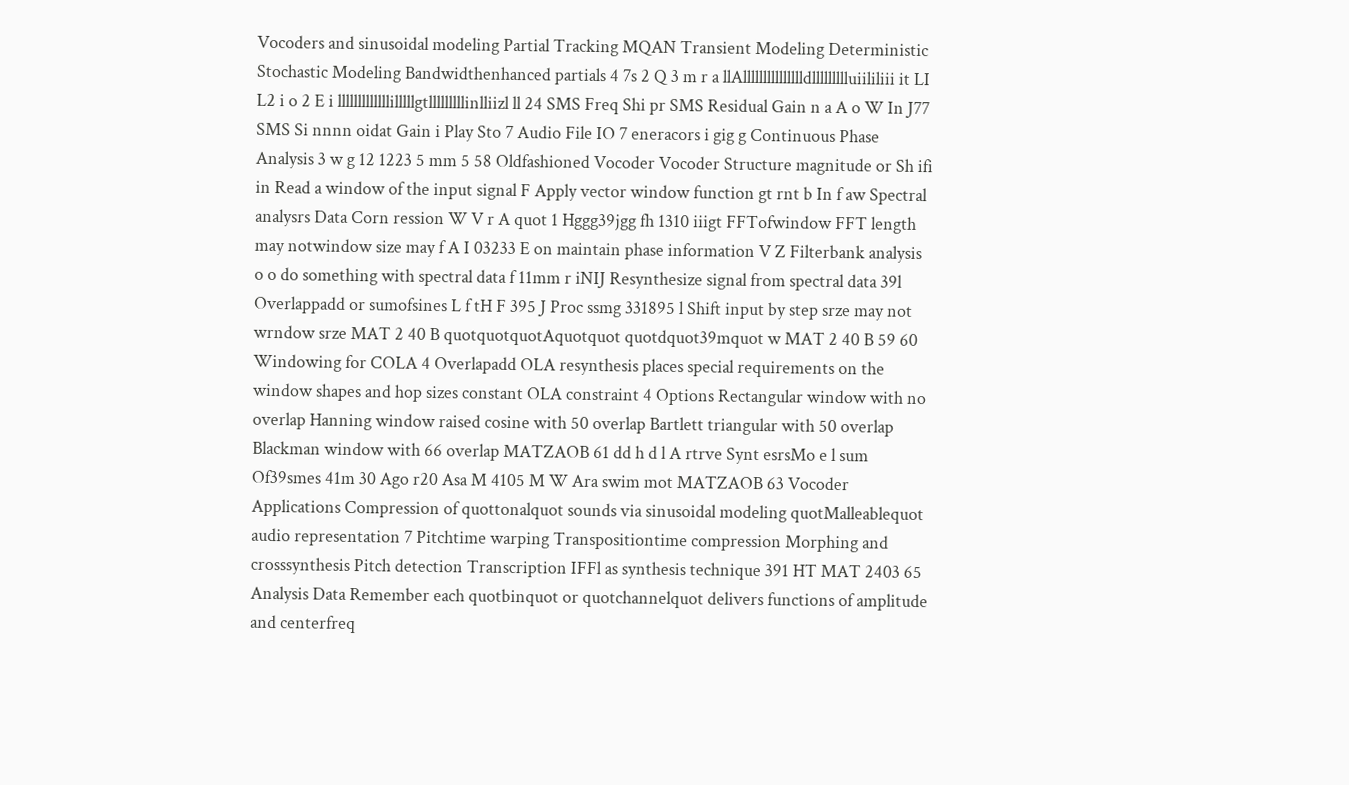Vocoders and sinusoidal modeling Partial Tracking MQAN Transient Modeling Deterministic Stochastic Modeling Bandwidthenhanced partials 4 7s 2 Q 3 m r a llAllllllllllllllldllllllllluiililiii it LI L2 i o 2 E i lllllllllllllilllllgtlllllllllinlliizl ll 24 SMS Freq Shi pr SMS Residual Gain n a A o W In J77 SMS Si nnnn oidat Gain i Play Sto 7 Audio File IO 7 eneracors i gig g Continuous Phase Analysis 3 w g 12 1223 5 mm 5 58 Oldfashioned Vocoder Vocoder Structure magnitude or Sh ifi in Read a window of the input signal F Apply vector window function gt rnt b In f aw Spectral analysrs Data Corn ression W V r A quot 1 Hggg39jgg fh 1310 iiigt FFTofwindow FFT length may notwindow size may f A I 03233 E on maintain phase information V Z Filterbank analysis o o do something with spectral data f 11mm r iNIJ Resynthesize signal from spectral data 39l Overlappadd or sumofsines L f tH F 395 J Proc ssmg 331895 l Shift input by step srze may not wrndow srze MAT 2 40 B quotquotquotAquotquot quotdquot39mquot w MAT 2 40 B 59 60 Windowing for COLA 4 Overlapadd OLA resynthesis places special requirements on the window shapes and hop sizes constant OLA constraint 4 Options Rectangular window with no overlap Hanning window raised cosine with 50 overlap Bartlett triangular with 50 overlap Blackman window with 66 overlap MATZAOB 61 dd h d l A rtrve Synt esrsMo e l sum Of39smes 41m 30 Ago r20 Asa M 4105 M W Ara swim mot MATZAOB 63 Vocoder Applications Compression of quottonalquot sounds via sinusoidal modeling quotMalleablequot audio representation 7 Pitchtime warping Transpositiontime compression Morphing and crosssynthesis Pitch detection Transcription IFFl as synthesis technique 391 HT MAT 2403 65 Analysis Data Remember each quotbinquot or quotchannelquot delivers functions of amplitude and centerfreq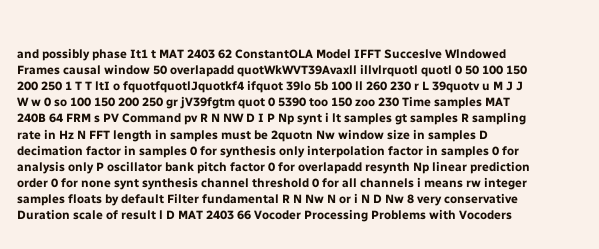and possibly phase It1 t MAT 2403 62 ConstantOLA Model IFFT Succeslve Wlndowed Frames causal window 50 overlapadd quotWkWVT39Avaxll illvlrquotl quotl 0 50 100 150 200 250 1 T T ltI o fquotfquotlJquotkf4 ifquot 39lo 5b 100 ll 260 230 r L 39quotv u M J J W w 0 so 100 150 200 250 gr jV39fgtm quot 0 5390 too 150 zoo 230 Time samples MAT 240B 64 FRM s PV Command pv R N NW D I P Np synt i lt samples gt samples R sampling rate in Hz N FFT length in samples must be 2quotn Nw window size in samples D decimation factor in samples 0 for synthesis only interpolation factor in samples 0 for analysis only P oscillator bank pitch factor 0 for overlapadd resynth Np linear prediction order 0 for none synt synthesis channel threshold 0 for all channels i means rw integer samples floats by default Filter fundamental R N Nw N or i N D Nw 8 very conservative Duration scale of result l D MAT 2403 66 Vocoder Processing Problems with Vocoders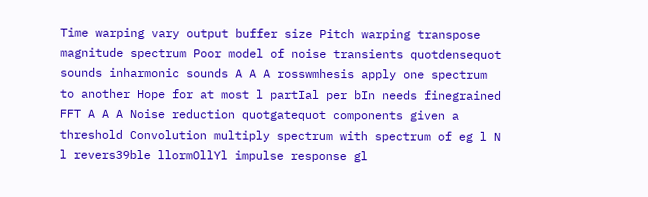Time warping vary output buffer size Pitch warping transpose magnitude spectrum Poor model of noise transients quotdensequot sounds inharmonic sounds A A A rosswmhesis apply one spectrum to another Hope for at most l partIal per bIn needs finegrained FFT A A A Noise reduction quotgatequot components given a threshold Convolution multiply spectrum with spectrum of eg l N l revers39ble llormOllYl impulse response gl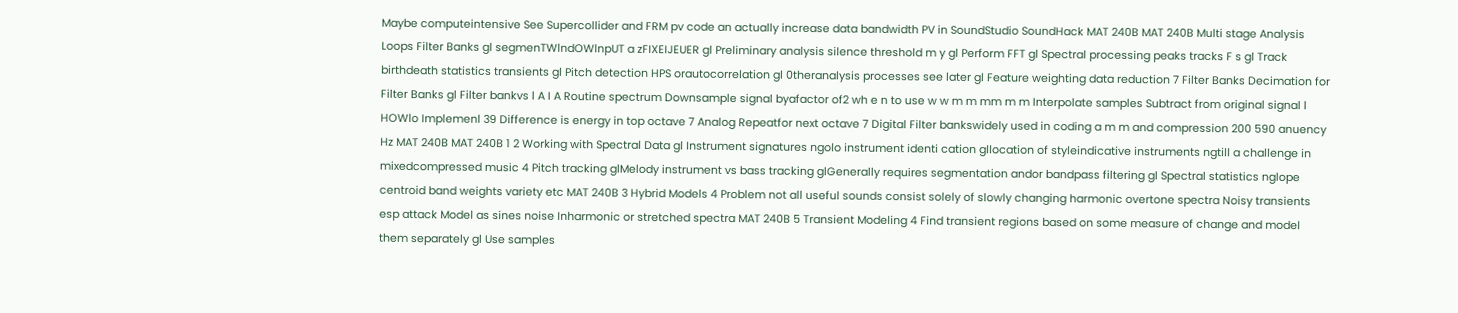Maybe computeintensive See Supercollider and FRM pv code an actually increase data bandwidth PV in SoundStudio SoundHack MAT 240B MAT 240B Multi stage Analysis Loops Filter Banks gl segmenTWlndOWlnpUT a zFIXEIJEUER gl Preliminary analysis silence threshold m y gl Perform FFT gl Spectral processing peaks tracks F s gl Track birthdeath statistics transients gl Pitch detection HPS orautocorrelation gl 0theranalysis processes see later gl Feature weighting data reduction 7 Filter Banks Decimation for Filter Banks gl Filter bankvs l A I A Routine spectrum Downsample signal byafactor of2 wh e n to use w w m m mm m m Interpolate samples Subtract from original signal l HOWlo Implemenl 39 Difference is energy in top octave 7 Analog Repeatfor next octave 7 Digital Filter bankswidely used in coding a m m and compression 200 590 anuency Hz MAT 240B MAT 240B 1 2 Working with Spectral Data gl Instrument signatures ngolo instrument identi cation gllocation of styleindicative instruments ngtill a challenge in mixedcompressed music 4 Pitch tracking glMelody instrument vs bass tracking glGenerally requires segmentation andor bandpass filtering gl Spectral statistics nglope centroid band weights variety etc MAT 240B 3 Hybrid Models 4 Problem not all useful sounds consist solely of slowly changing harmonic overtone spectra Noisy transients esp attack Model as sines noise Inharmonic or stretched spectra MAT 240B 5 Transient Modeling 4 Find transient regions based on some measure of change and model them separately gl Use samples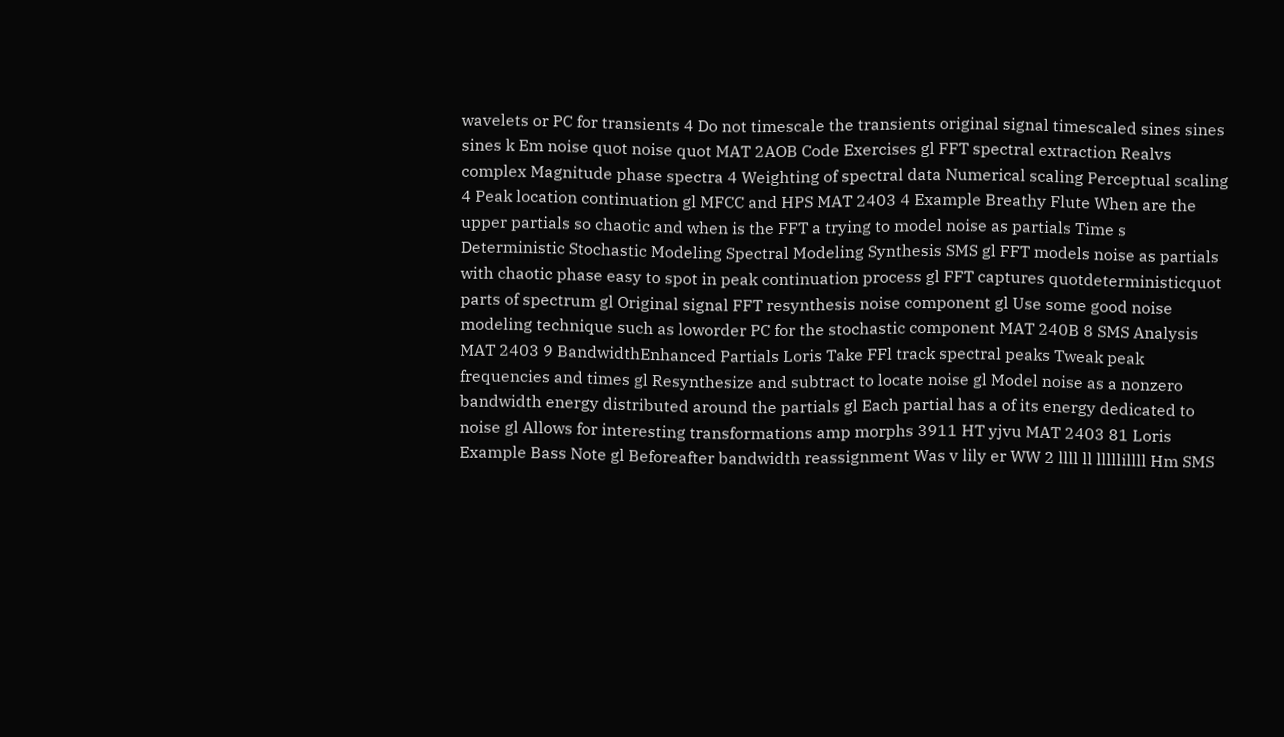wavelets or PC for transients 4 Do not timescale the transients original signal timescaled sines sines sines k Em noise quot noise quot MAT 2AOB Code Exercises gl FFT spectral extraction Realvs complex Magnitude phase spectra 4 Weighting of spectral data Numerical scaling Perceptual scaling 4 Peak location continuation gl MFCC and HPS MAT 2403 4 Example Breathy Flute When are the upper partials so chaotic and when is the FFT a trying to model noise as partials Time s Deterministic Stochastic Modeling Spectral Modeling Synthesis SMS gl FFT models noise as partials with chaotic phase easy to spot in peak continuation process gl FFT captures quotdeterministicquot parts of spectrum gl Original signal FFT resynthesis noise component gl Use some good noise modeling technique such as loworder PC for the stochastic component MAT 240B 8 SMS Analysis MAT 2403 9 BandwidthEnhanced Partials Loris Take FFl track spectral peaks Tweak peak frequencies and times gl Resynthesize and subtract to locate noise gl Model noise as a nonzero bandwidth energy distributed around the partials gl Each partial has a of its energy dedicated to noise gl Allows for interesting transformations amp morphs 3911 HT yjvu MAT 2403 81 Loris Example Bass Note gl Beforeafter bandwidth reassignment Was v lily er WW 2 llll ll lllllillll Hm SMS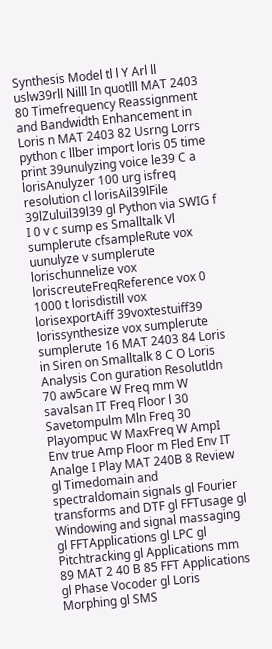Synthesis Model tl l Y Arl ll uslw39rll Nilll In quotlll MAT 2403 80 Timefrequency Reassignment and Bandwidth Enhancement in Loris n MAT 2403 82 Usrng Lorrs python c llber import loris 05 time print 39unulyzing voice le39 C a lorisAnulyzer 100 urg isfreq resolution cl lorisAil39lFile 39lZuluil39l39 gl Python via SWIG f I 0 v c sump es Smalltalk Vl sumplerute cfsampleRute vox uunulyze v sumplerute lorischunnelize vox loriscreuteFreqReference vox 0 1000 t lorisdistill vox lorisexportAiff 39voxtestuiff39 lorissynthesize vox sumplerute sumplerute 16 MAT 2403 84 Loris in Siren on Smalltalk 8 C O Loris Analysis Con guration Resolutldn 70 aw5care W Freq mm W savalsan IT Freq Floor l 30 Savetompulm Mln Freq 30 Playompuc W MaxFreq W AmpI Env true Amp Floor m Fled Env IT Analge I Play MAT 240B 8 Review gl Timedomain and spectraldomain signals gl Fourier transforms and DTF gl FFTusage gl Windowing and signal massaging gl FFTApplications gl LPC gl Pitchtracking gl Applications mm 89 MAT 2 40 B 85 FFT Applications gl Phase Vocoder gl Loris Morphing gl SMS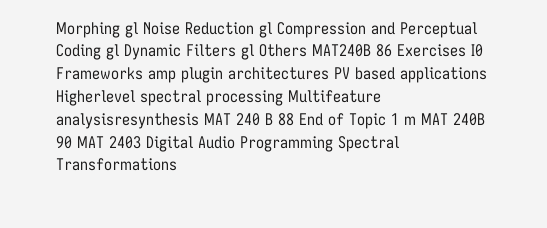Morphing gl Noise Reduction gl Compression and Perceptual Coding gl Dynamic Filters gl Others MAT240B 86 Exercises I0 Frameworks amp plugin architectures PV based applications Higherlevel spectral processing Multifeature analysisresynthesis MAT 240 B 88 End of Topic 1 m MAT 240B 90 MAT 2403 Digital Audio Programming Spectral Transformations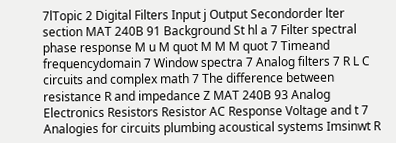7lTopic 2 Digital Filters Input j Output Secondorder lter section MAT 240B 91 Background St hl a 7 Filter spectral phase response M u M quot M M M quot 7 Timeand frequencydomain 7 Window spectra 7 Analog filters 7 R L C circuits and complex math 7 The difference between resistance R and impedance Z MAT 240B 93 Analog Electronics Resistors Resistor AC Response Voltage and t 7 Analogies for circuits plumbing acoustical systems Imsinwt R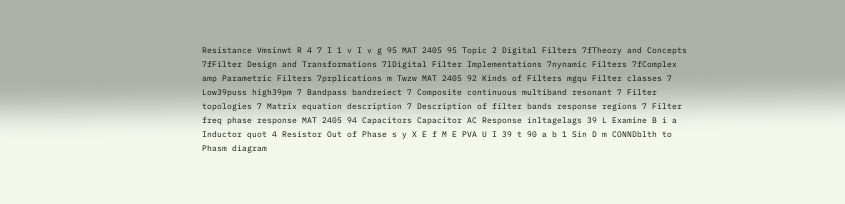Resistance Vmsinwt R 4 7 I 1 v I v g 95 MAT 2405 95 Topic 2 Digital Filters 7fTheory and Concepts 7fFilter Design and Transformations 7lDigital Filter Implementations 7nynamic Filters 7fComplex amp Parametric Filters 7prplications m Twzw MAT 2405 92 Kinds of Filters mgqu Filter classes 7 Low39puss high39pm 7 Bandpass bandreiect 7 Composite continuous multiband resonant 7 Filter topologies 7 Matrix equation description 7 Description of filter bands response regions 7 Filter freq phase response MAT 2405 94 Capacitors Capacitor AC Response inltagelags 39 L Examine B i a Inductor quot 4 Resistor Out of Phase s y X E f M E PVA U I 39 t 90 a b 1 Sin D m CONNDblth to Phasm diagram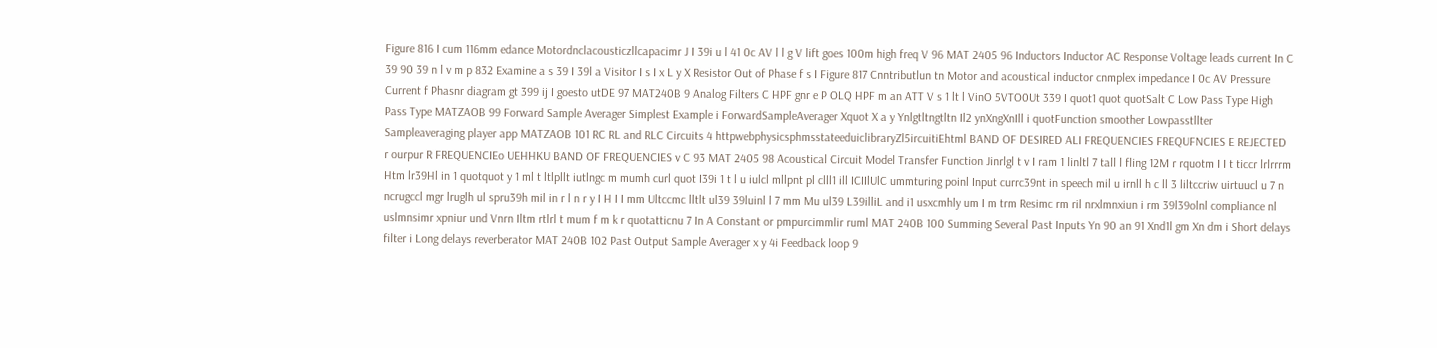Figure 816 I cum 116mm edance Motordnclacousticzllcapacimr J I 39i u l 41 0c AV l l g V lift goes 100m high freq V 96 MAT 2405 96 Inductors Inductor AC Response Voltage leads current In C 39 90 39 n l v m p 832 Examine a s 39 I 39l a Visitor I s I x L y X Resistor Out of Phase f s I Figure 817 Cnntributlun tn Motor and acoustical inductor cnmplex impedance I 0c AV Pressure Current f Phasnr diagram gt 399 ij I goesto utDE 97 MAT240B 9 Analog Filters C HPF gnr e P OLQ HPF m an ATT V s 1 lt l VinO 5VTO0Ut 339 I quot1 quot quotSalt C Low Pass Type High Pass Type MATZAOB 99 Forward Sample Averager Simplest Example i ForwardSampleAverager Xquot X a y Ynlgtltngtltn Il2 ynXngXnIll i quotFunction smoother Lowpasstllter Sampleaveraging player app MATZAOB 101 RC RL and RLC Circuits 4 httpwebphysicsphmsstateeduiclibraryZl5ircuitiEhtml BAND OF DESIRED ALI FREQUENCIES FREQUFNCIES E REJECTED r ourpur R FREQUENCIEo UEHHKU BAND OF FREQUENCIES v C 93 MAT 2405 98 Acoustical Circuit Model Transfer Function Jinrlgl t v I ram 1 linltl 7 tall l fling 12M r rquotm I I t ticcr lrlrrrm Htm lr39Hl in 1 quotquot y 1 ml t ltlpllt iutlngc m mumh curl quot I39i 1 t l u iulcl mllpnt pl clll1 ill ICIIlUlC ummturing poinl Input currc39nt in speech mil u irnll h c ll 3 liltccriw uirtuucl u 7 n ncrugccl mgr lruglh ul spru39h mil in r l n r y I H I I mm Ultccmc lltlt ul39 39luinl l 7 mm Mu ul39 L39illiL and i1 usxcmhly um I m trm Resimc rm ril nrxlmnxiun i rm 39l39olnl compliance nl uslmnsimr xpniur und Vnrn Iltm rtlrl t mum f m k r quotatticnu 7 In A Constant or pmpurcimmlir ruml MAT 240B 100 Summing Several Past Inputs Yn 90 an 91 Xnd1l gm Xn dm i Short delays filter i Long delays reverberator MAT 240B 102 Past Output Sample Averager x y 4i Feedback loop 9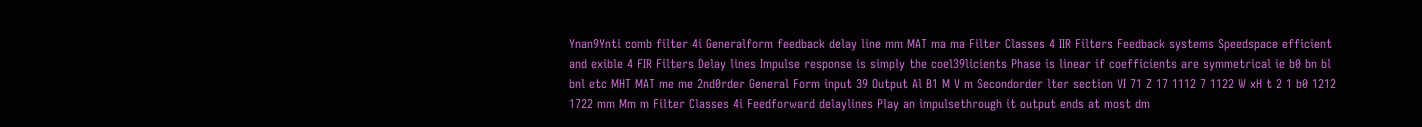Ynan9Ynti comb filter 4i Generalform feedback delay line mm MAT ma ma Filter Classes 4 IIR Filters Feedback systems Speedspace efficient and exible 4 FIR Filters Delay lines Impulse response is simply the coel39licients Phase is linear if coefficients are symmetrical ie b0 bn bl bnl etc MHT MAT me me 2nd0rder General Form input 39 Output Al B1 M V m Secondorder lter section VI 71 Z 17 1112 7 1122 W xH t 2 1 b0 1212 1722 mm Mm m Filter Classes 4i Feedforward delaylines Play an impulsethrough it output ends at most dm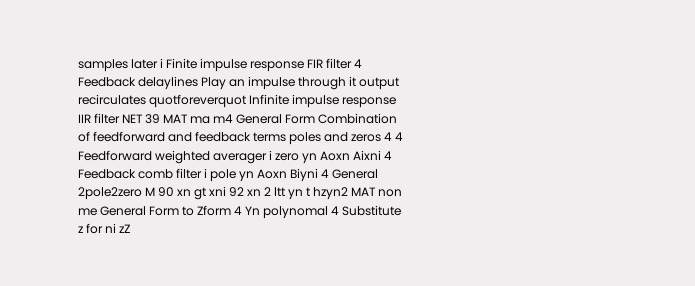samples later i Finite impulse response FIR filter 4 Feedback delaylines Play an impulse through it output recirculates quotforeverquot Infinite impulse response IIR filter NET 39 MAT ma m4 General Form Combination of feedforward and feedback terms poles and zeros 4 4 Feedforward weighted averager i zero yn Aoxn Aixni 4 Feedback comb filter i pole yn Aoxn Biyni 4 General 2pole2zero M 90 xn gt xni 92 xn 2 ltt yn t hzyn2 MAT non me General Form to Zform 4 Yn polynomal 4 Substitute z for ni zZ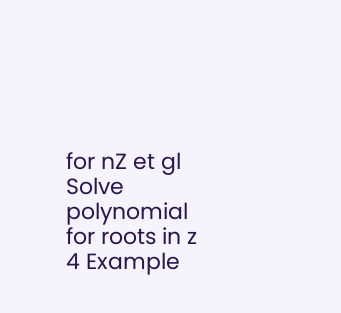for nZ et gl Solve polynomial for roots in z 4 Example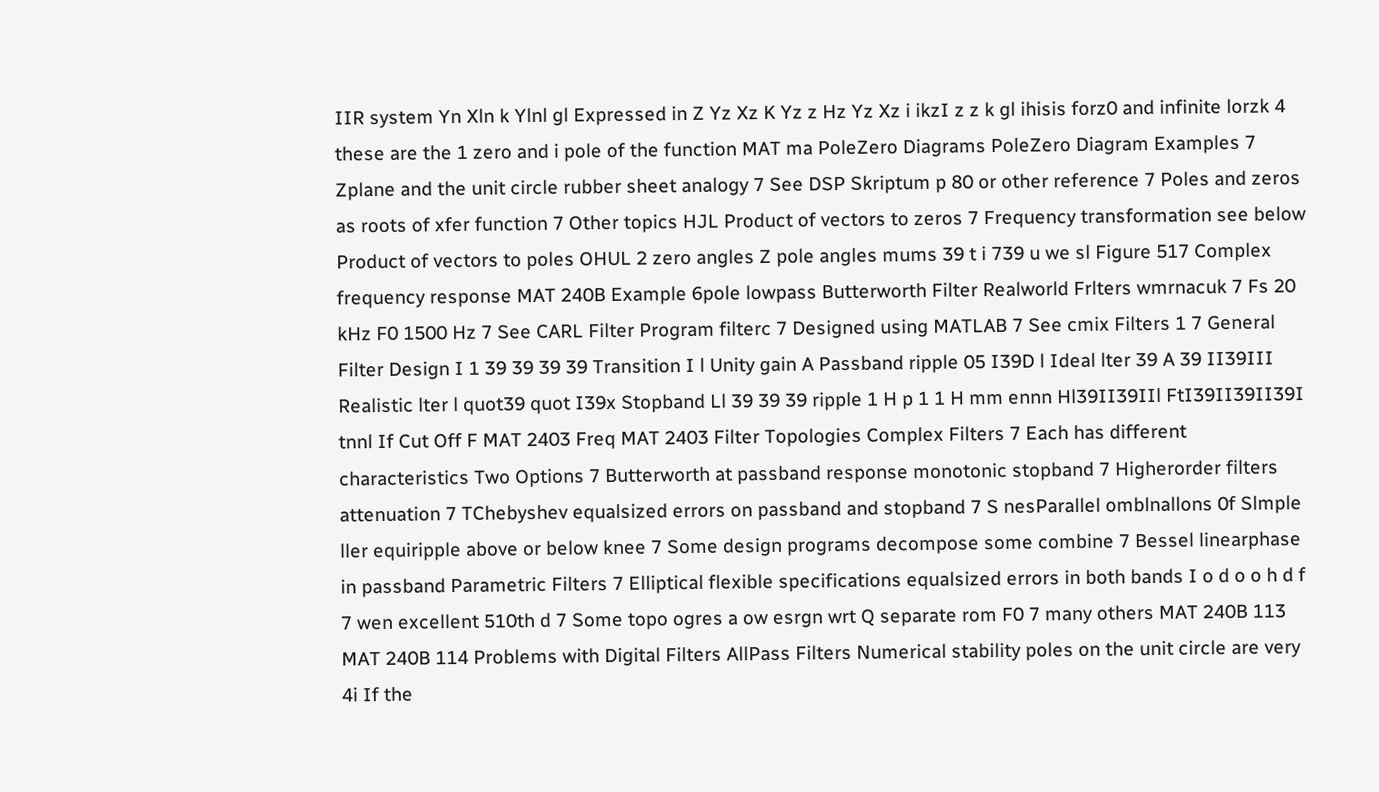IIR system Yn Xln k Ylnl gl Expressed in Z Yz Xz K Yz z Hz Yz Xz i ikzI z z k gl ihisis forz0 and infinite lorzk 4 these are the 1 zero and i pole of the function MAT ma PoleZero Diagrams PoleZero Diagram Examples 7 Zplane and the unit circle rubber sheet analogy 7 See DSP Skriptum p 80 or other reference 7 Poles and zeros as roots of xfer function 7 Other topics HJL Product of vectors to zeros 7 Frequency transformation see below Product of vectors to poles OHUL 2 zero angles Z pole angles mums 39 t i 739 u we sl Figure 517 Complex frequency response MAT 240B Example 6pole lowpass Butterworth Filter Realworld Frlters wmrnacuk 7 Fs 20 kHz F0 1500 Hz 7 See CARL Filter Program filterc 7 Designed using MATLAB 7 See cmix Filters 1 7 General Filter Design I 1 39 39 39 39 Transition I l Unity gain A Passband ripple 05 I39D l Ideal lter 39 A 39 II39III Realistic lter l quot39 quot I39x Stopband Ll 39 39 39 ripple 1 H p 1 1 H mm ennn Hl39II39IIl FtI39II39II39I tnnl If Cut Off F MAT 2403 Freq MAT 2403 Filter Topologies Complex Filters 7 Each has different characteristics Two Options 7 Butterworth at passband response monotonic stopband 7 Higherorder filters attenuation 7 TChebyshev equalsized errors on passband and stopband 7 S nesParallel omblnallons 0f Slmple ller equiripple above or below knee 7 Some design programs decompose some combine 7 Bessel linearphase in passband Parametric Filters 7 Elliptical flexible specifications equalsized errors in both bands I o d o o h d f 7 wen excellent 510th d 7 Some topo ogres a ow esrgn wrt Q separate rom F0 7 many others MAT 240B 113 MAT 240B 114 Problems with Digital Filters AllPass Filters Numerical stability poles on the unit circle are very 4i If the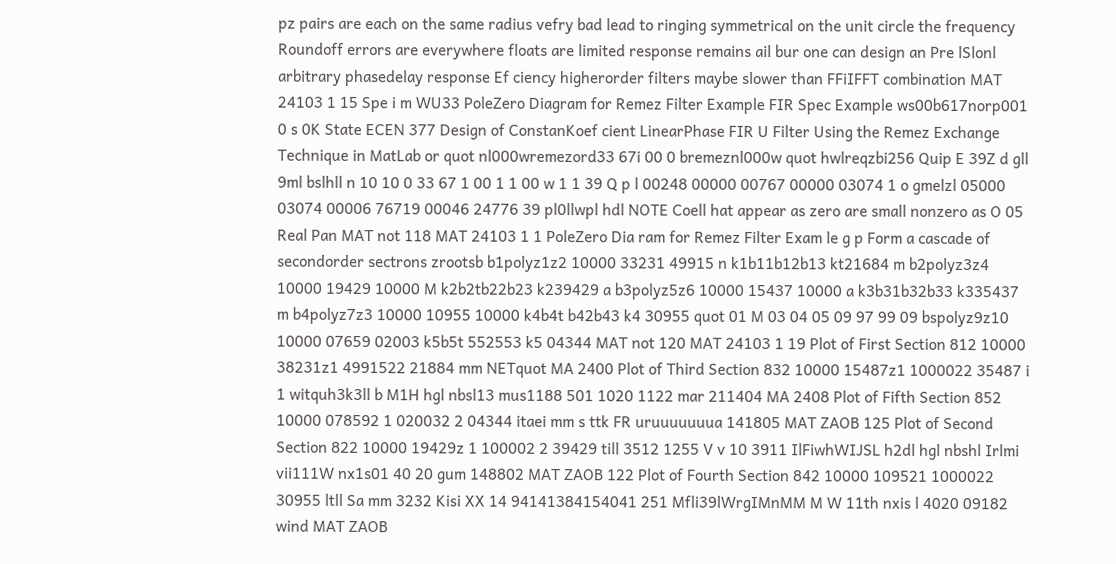pz pairs are each on the same radius vefry bad lead to ringing symmetrical on the unit circle the frequency Roundoff errors are everywhere floats are limited response remains ail bur one can design an Pre lSlonl arbitrary phasedelay response Ef ciency higherorder filters maybe slower than FFiIFFT combination MAT 24103 1 15 Spe i m WU33 PoleZero Diagram for Remez Filter Example FIR Spec Example ws00b617norp001 0 s 0K State ECEN 377 Design of ConstanKoef cient LinearPhase FIR U Filter Using the Remez Exchange Technique in MatLab or quot nl000wremezord33 67i 00 0 bremeznl000w quot hwlreqzbi256 Quip E 39Z d gll 9ml bslhll n 10 10 0 33 67 1 00 1 1 00 w 1 1 39 Q p l 00248 00000 00767 00000 03074 1 o gmelzl 05000 03074 00006 76719 00046 24776 39 pl0llwpl hdl NOTE Coell hat appear as zero are small nonzero as O 05 Real Pan MAT not 118 MAT 24103 1 1 PoleZero Dia ram for Remez Filter Exam le g p Form a cascade of secondorder sectrons zrootsb b1polyz1z2 10000 33231 49915 n k1b11b12b13 kt21684 m b2polyz3z4 10000 19429 10000 M k2b2tb22b23 k239429 a b3polyz5z6 10000 15437 10000 a k3b31b32b33 k335437 m b4polyz7z3 10000 10955 10000 k4b4t b42b43 k4 30955 quot 01 M 03 04 05 09 97 99 09 bspolyz9z10 10000 07659 02003 k5b5t 552553 k5 04344 MAT not 120 MAT 24103 1 19 Plot of First Section 812 10000 38231z1 4991522 21884 mm NETquot MA 2400 Plot of Third Section 832 10000 15487z1 1000022 35487 i 1 witquh3k3ll b M1H hgl nbsl13 mus1188 501 1020 1122 mar 211404 MA 2408 Plot of Fifth Section 852 10000 078592 1 020032 2 04344 itaei mm s ttk FR uruuuuuuua 141805 MAT ZAOB 125 Plot of Second Section 822 10000 19429z 1 100002 2 39429 till 3512 1255 V v 10 3911 IlFiwhWIJSL h2dl hgl nbshl Irlmi vii111W nx1s01 40 20 gum 148802 MAT ZAOB 122 Plot of Fourth Section 842 10000 109521 1000022 30955 ltll Sa mm 3232 Kisi XX 14 94141384154041 251 Mfli39lWrgIMnMM M W 11th nxis l 4020 09182 wind MAT ZAOB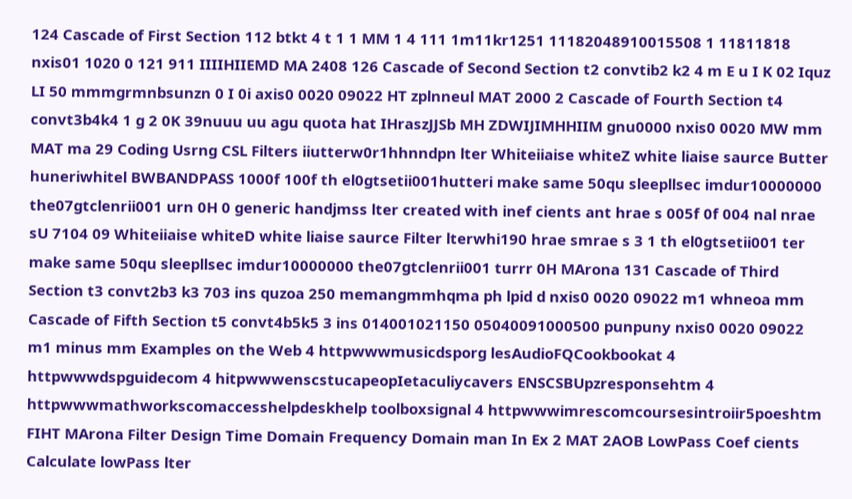124 Cascade of First Section 112 btkt 4 t 1 1 MM 1 4 111 1m11kr1251 11182048910015508 1 11811818 nxis01 1020 0 121 911 IIIIHIIEMD MA 2408 126 Cascade of Second Section t2 convtib2 k2 4 m E u I K 02 Iquz LI 50 mmmgrmnbsunzn 0 I 0i axis0 0020 09022 HT zplnneul MAT 2000 2 Cascade of Fourth Section t4 convt3b4k4 1 g 2 0K 39nuuu uu agu quota hat IHraszJJSb MH ZDWIJIMHHIIM gnu0000 nxis0 0020 MW mm MAT ma 29 Coding Usrng CSL Filters iiutterw0r1hhnndpn lter Whiteiiaise whiteZ white liaise saurce Butter huneriwhitel BWBANDPASS 1000f 100f th el0gtsetii001hutteri make same 50qu sleepllsec imdur10000000 the07gtclenrii001 urn 0H 0 generic handjmss lter created with inef cients ant hrae s 005f 0f 004 nal nrae sU 7104 09 Whiteiiaise whiteD white liaise saurce Filter lterwhi190 hrae smrae s 3 1 th el0gtsetii001 ter make same 50qu sleepllsec imdur10000000 the07gtclenrii001 turrr 0H MArona 131 Cascade of Third Section t3 convt2b3 k3 703 ins quzoa 250 memangmmhqma ph lpid d nxis0 0020 09022 m1 whneoa mm Cascade of Fifth Section t5 convt4b5k5 3 ins 014001021150 05040091000500 punpuny nxis0 0020 09022 m1 minus mm Examples on the Web 4 httpwwwmusicdsporg lesAudioFQCookbookat 4 httpwwwdspguidecom 4 hitpwwwenscstucapeopIetaculiycavers ENSCSBUpzresponsehtm 4 httpwwwmathworkscomaccesshelpdeskhelp toolboxsignal 4 httpwwwimrescomcoursesintroiir5poeshtm FIHT MArona Filter Design Time Domain Frequency Domain man In Ex 2 MAT 2AOB LowPass Coef cients Calculate lowPass lter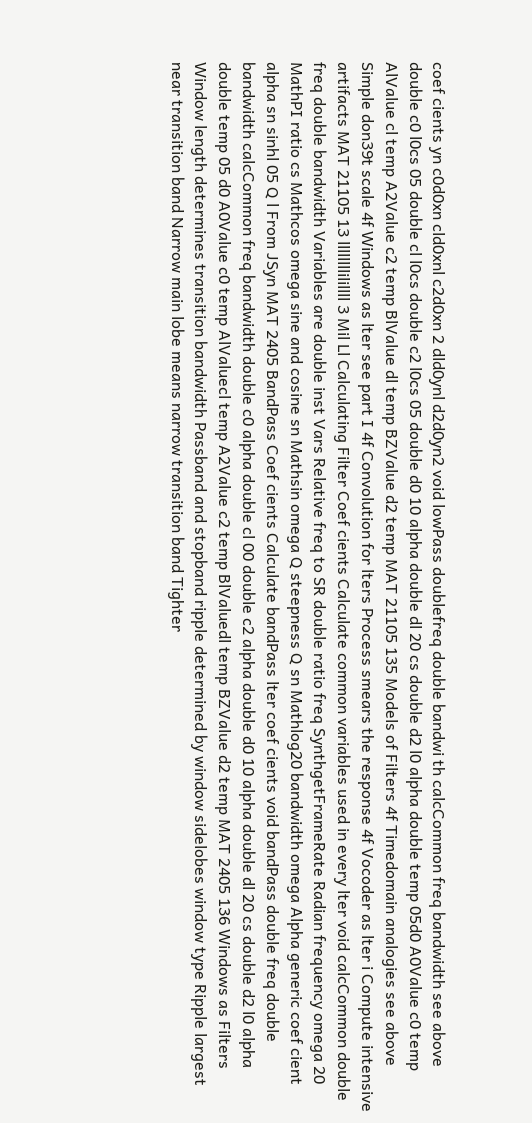coef cients yn c0d0xn cld0xnl c2d0xn 2 dld0ynl d2d0yn2 void lowPass doublefreq double bandwi th calcCommon freq bandwidth see above double c0 l0cs 05 double cl l0cs double c2 l0cs 05 double d0 10 alpha double dl 20 cs double d2 l0 alpha double temp 05d0 A0Value c0 temp AlValue cl temp A2Value c2 temp BlValue dl temp BZValue d2 temp MAT 21105 135 Models of Filters 4f Timedomain analogies see above Simple don39t scale 4f Windows as lter see part I 4f Convolution for lters Process smears the response 4f Vocoder as lter i Compute intensive artifacts MAT 21105 13 llllllllilillll 3 Mil Ll Calculating Filter Coef cients Calculate common variables used in every lter void calcCommon double freq double bandwidth Variables are double inst Vars Relative freq to SR double ratio freq SynthgetFrameRate Radian frequency omega 20 MathPI ratio cs Mathcos omega sine and cosine sn Mathsin omega Q steepness Q sn Mathlog20 bandwidth omega Alpha generic coef cient alpha sn sinhl 05 Q l From JSyn MAT 2405 BandPass Coef cients Calculate bandPass lter coef cients void bandPass double freq double bandwidth calcCommon freq bandwidth double c0 alpha double cl 00 double c2 alpha double d0 10 alpha double dl 20 cs double d2 l0 alpha double temp 05 d0 A0Value c0 temp AlValuecl temp A2Value c2 temp BlValuedl temp BZValue d2 temp MAT 2405 136 Windows as Filters Window length determines transition bandwidth Passband and stopband ripple determined by window sidelobes window type Ripple largest near transition band Narrow main lobe means narrow transition band Tighter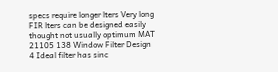specs require longer lters Very long FIR lters can be designed easily thought not usually optimum MAT 21105 138 Window Filter Design 4 Ideal filter has sinc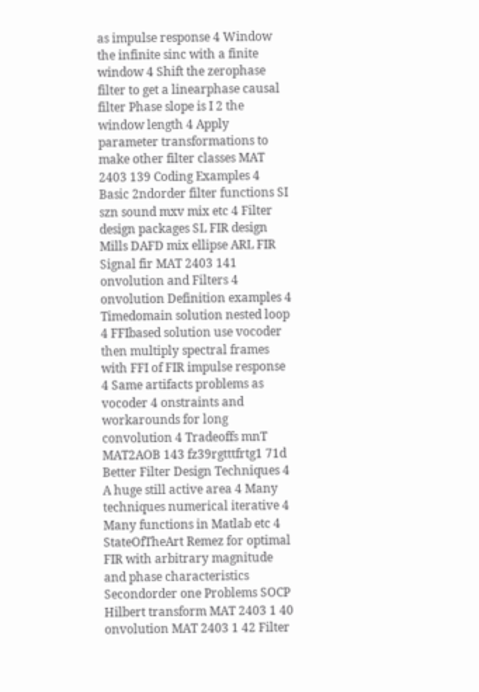as impulse response 4 Window the infinite sinc with a finite window 4 Shift the zerophase filter to get a linearphase causal filter Phase slope is I 2 the window length 4 Apply parameter transformations to make other filter classes MAT 2403 139 Coding Examples 4 Basic 2ndorder filter functions SI szn sound mxv mix etc 4 Filter design packages SL FIR design Mills DAFD mix ellipse ARL FIR Signal fir MAT 2403 141 onvolution and Filters 4 onvolution Definition examples 4 Timedomain solution nested loop 4 FFIbased solution use vocoder then multiply spectral frames with FFI of FIR impulse response 4 Same artifacts problems as vocoder 4 onstraints and workarounds for long convolution 4 Tradeoffs mnT MAT2AOB 143 fz39rgtttfrtg1 71d Better Filter Design Techniques 4 A huge still active area 4 Many techniques numerical iterative 4 Many functions in Matlab etc 4 StateOfTheArt Remez for optimal FIR with arbitrary magnitude and phase characteristics Secondorder one Problems SOCP Hilbert transform MAT 2403 1 40 onvolution MAT 2403 1 42 Filter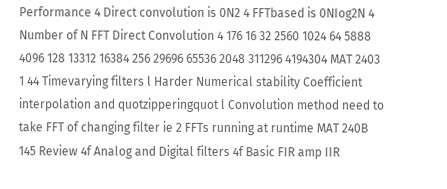Performance 4 Direct convolution is 0N2 4 FFTbased is 0NIog2N 4 Number of N FFT Direct Convolution 4 176 16 32 2560 1024 64 5888 4096 128 13312 16384 256 29696 65536 2048 311296 4194304 MAT 2403 1 44 Timevarying filters l Harder Numerical stability Coefficient interpolation and quotzipperingquot l Convolution method need to take FFT of changing filter ie 2 FFTs running at runtime MAT 240B 145 Review 4f Analog and Digital filters 4f Basic FIR amp IIR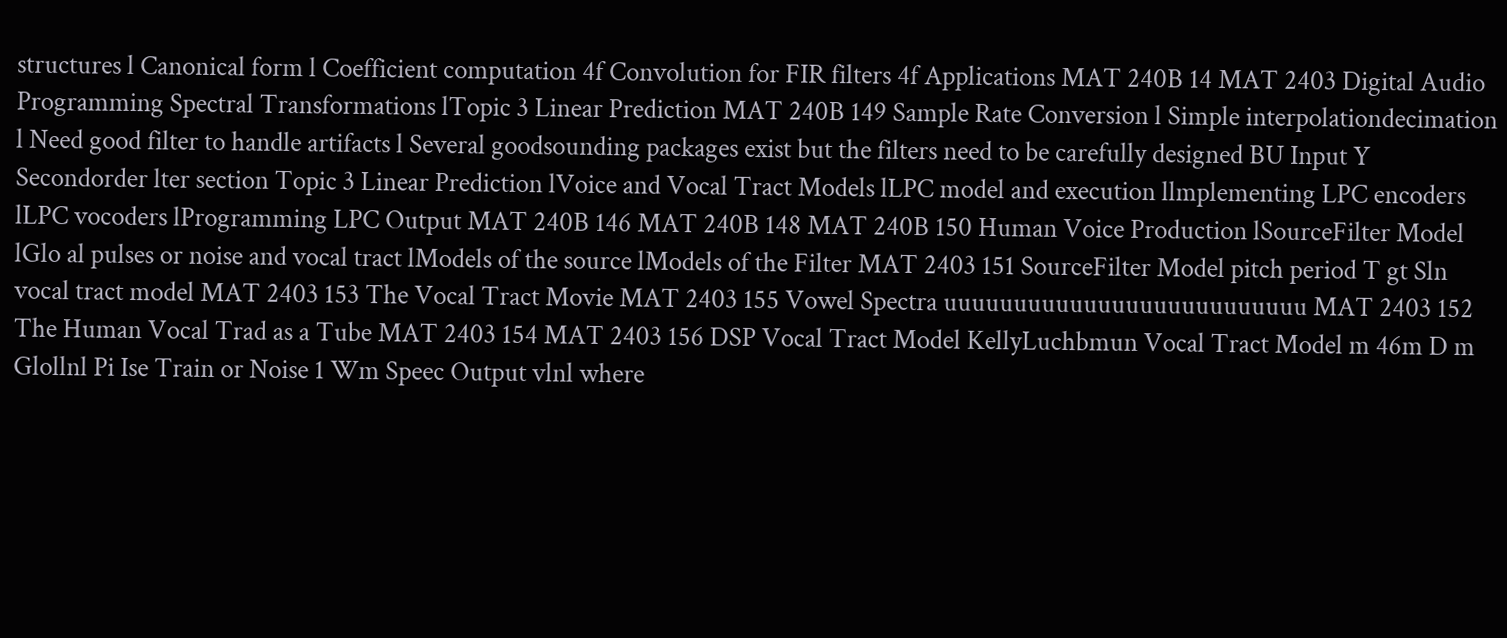structures l Canonical form l Coefficient computation 4f Convolution for FIR filters 4f Applications MAT 240B 14 MAT 2403 Digital Audio Programming Spectral Transformations lTopic 3 Linear Prediction MAT 240B 149 Sample Rate Conversion l Simple interpolationdecimation l Need good filter to handle artifacts l Several goodsounding packages exist but the filters need to be carefully designed BU Input Y Secondorder lter section Topic 3 Linear Prediction lVoice and Vocal Tract Models lLPC model and execution llmplementing LPC encoders lLPC vocoders lProgramming LPC Output MAT 240B 146 MAT 240B 148 MAT 240B 150 Human Voice Production lSourceFilter Model lGlo al pulses or noise and vocal tract lModels of the source lModels of the Filter MAT 2403 151 SourceFilter Model pitch period T gt Sln vocal tract model MAT 2403 153 The Vocal Tract Movie MAT 2403 155 Vowel Spectra uuuuuuuuuuuuuuuuuuuuuuuuuu MAT 2403 152 The Human Vocal Trad as a Tube MAT 2403 154 MAT 2403 156 DSP Vocal Tract Model KellyLuchbmun Vocal Tract Model m 46m D m Glollnl Pi Ise Train or Noise 1 Wm Speec Output vlnl where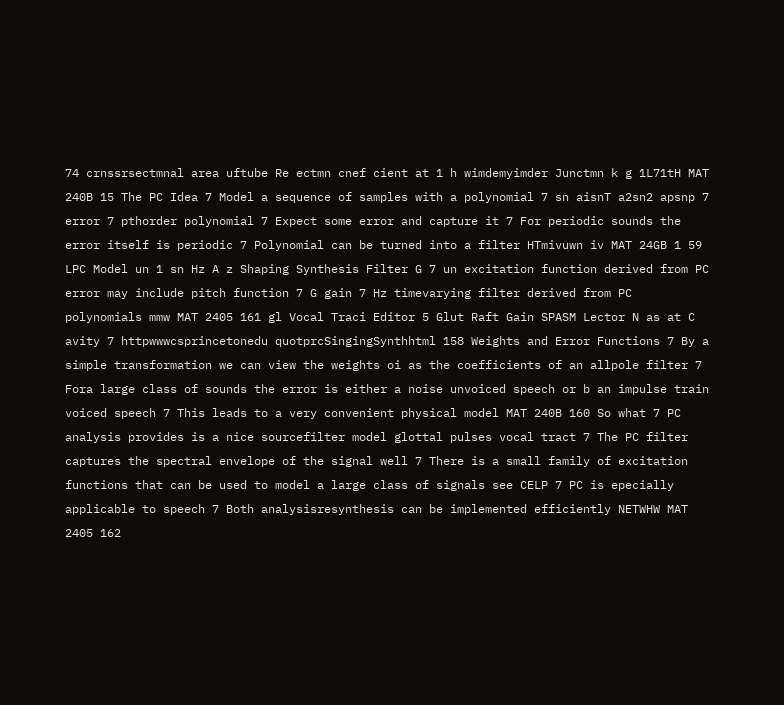74 crnssrsectmnal area uftube Re ectmn cnef cient at 1 h wimdemyimder Junctmn k g 1L71tH MAT 240B 15 The PC Idea 7 Model a sequence of samples with a polynomial 7 sn aisnT a2sn2 apsnp 7 error 7 pthorder polynomial 7 Expect some error and capture it 7 For periodic sounds the error itself is periodic 7 Polynomial can be turned into a filter HTmivuwn iv MAT 24GB 1 59 LPC Model un 1 sn Hz A z Shaping Synthesis Filter G 7 un excitation function derived from PC error may include pitch function 7 G gain 7 Hz timevarying filter derived from PC polynomials mmw MAT 2405 161 gl Vocal Traci Editor 5 Glut Raft Gain SPASM Lector N as at C avity 7 httpwwwcsprincetonedu quotprcSingingSynthhtml 158 Weights and Error Functions 7 By a simple transformation we can view the weights oi as the coefficients of an allpole filter 7 Fora large class of sounds the error is either a noise unvoiced speech or b an impulse train voiced speech 7 This leads to a very convenient physical model MAT 240B 160 So what 7 PC analysis provides is a nice sourcefilter model glottal pulses vocal tract 7 The PC filter captures the spectral envelope of the signal well 7 There is a small family of excitation functions that can be used to model a large class of signals see CELP 7 PC is epecially applicable to speech 7 Both analysisresynthesis can be implemented efficiently NETWHW MAT 2405 162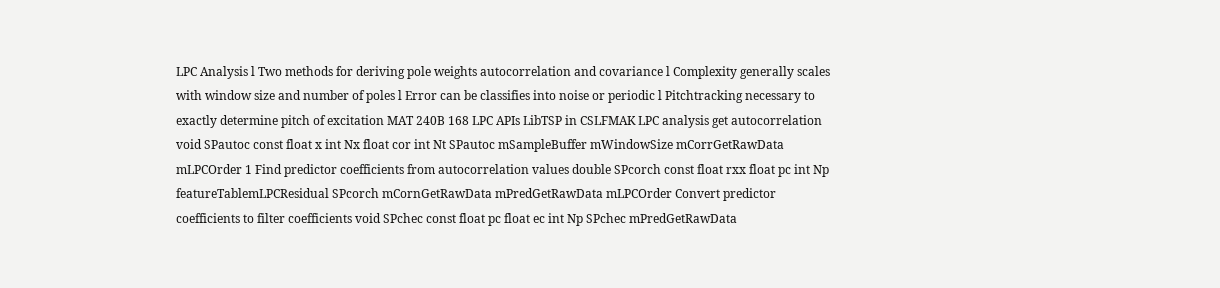LPC Analysis l Two methods for deriving pole weights autocorrelation and covariance l Complexity generally scales with window size and number of poles l Error can be classifies into noise or periodic l Pitchtracking necessary to exactly determine pitch of excitation MAT 240B 168 LPC APIs LibTSP in CSLFMAK LPC analysis get autocorrelation void SPautoc const float x int Nx float cor int Nt SPautoc mSampleBuffer mWindowSize mCorrGetRawData mLPCOrder 1 Find predictor coefficients from autocorrelation values double SPcorch const float rxx float pc int Np featureTablemLPCResidual SPcorch mCornGetRawData mPredGetRawData mLPCOrder Convert predictor coefficients to filter coefficients void SPchec const float pc float ec int Np SPchec mPredGetRawData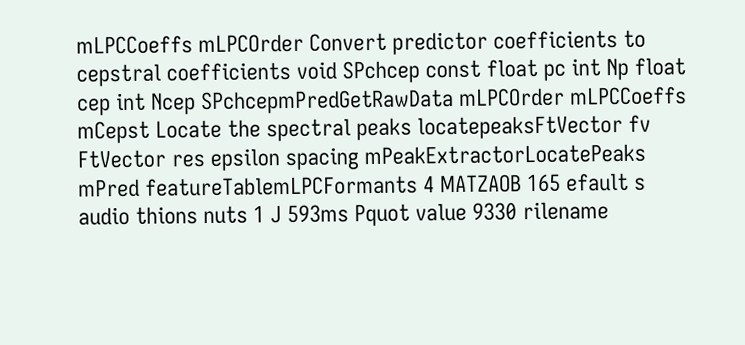mLPCCoeffs mLPCOrder Convert predictor coefficients to cepstral coefficients void SPchcep const float pc int Np float cep int Ncep SPchcepmPredGetRawData mLPCOrder mLPCCoeffs mCepst Locate the spectral peaks locatepeaksFtVector fv FtVector res epsilon spacing mPeakExtractorLocatePeaks mPred featureTablemLPCFormants 4 MATZAOB 165 efault s audio thions nuts 1 J 593ms Pquot value 9330 rilename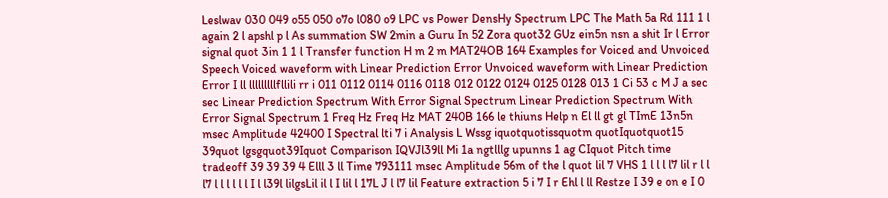Leslwav 030 049 o55 050 o7o l080 o9 LPC vs Power DensHy Spectrum LPC The Math 5a Rd 111 1 l again 2 l apshl p l As summation SW 2min a Guru In 52 Zora quot32 GUz ein5n nsn a shit Ir l Error signal quot 3in 1 1 l Transfer function H m 2 m MAT24OB 164 Examples for Voiced and Unvoiced Speech Voiced waveform with Linear Prediction Error Unvoiced waveform with Linear Prediction Error I ll lllllllllfllili rr i 011 0112 0114 0116 0118 012 0122 0124 0125 0128 013 1 Ci 53 c M J a sec sec Linear Prediction Spectrum With Error Signal Spectrum Linear Prediction Spectrum With Error Signal Spectrum 1 Freq Hz Freq Hz MAT 240B 166 le thiuns Help n El ll gt gl TImE 13n5n msec Amplitude 42400 I Spectral lti 7 i Analysis L Wssg iquotquotissquotm quotIquotquot15 39quot lgsgquot39Iquot Comparison IQVJl39ll Mi 1a ngtlllg upunns 1 ag CIquot Pitch time tradeoff 39 39 39 4 Elll 3 ll Time 793111 msec Amplitude 56m of the l quot lil 7 VHS 1 l l l l7 lil r l l l7 l l l l l l I l l39l lilgsLil il l I lil l 17L J l l7 lil Feature extraction 5 i 7 I r Ehl l ll Restze I 39 e on e I 0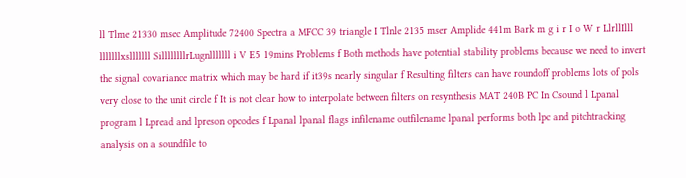ll Tlme 21330 msec Amplitude 72400 Spectra a MFCC 39 triangle I Tlnle 2135 mser Amplide 441m Bark m g i r I o W r LlrllIlll lllllllxslllllll SillllllllrLugnlllllll i V E5 19mins Problems f Both methods have potential stability problems because we need to invert the signal covariance matrix which may be hard if it39s nearly singular f Resulting filters can have roundoff problems lots of pols very close to the unit circle f It is not clear how to interpolate between filters on resynthesis MAT 240B PC In Csound l Lpanal program l Lpread and lpreson opcodes f Lpanal lpanal flags infilename outfilename lpanal performs both lpc and pitchtracking analysis on a soundfile to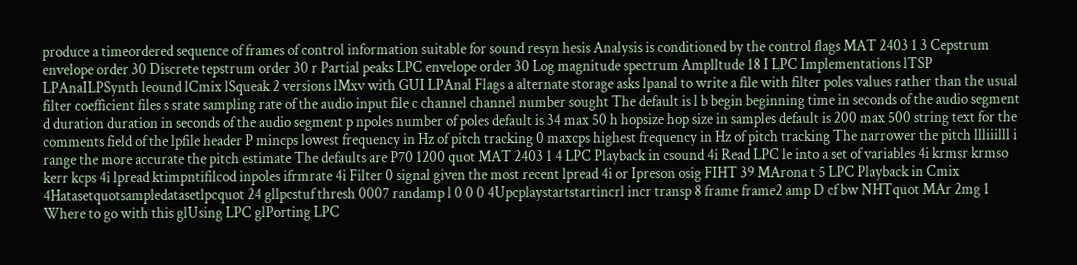produce a timeordered sequence of frames of control information suitable for sound resyn hesis Analysis is conditioned by the control flags MAT 2403 1 3 Cepstrum envelope order 30 Discrete tepstrum order 30 r Partial peaks LPC envelope order 30 Log magnitude spectrum Amplltude 18 I LPC Implementations lTSP LPAnaILPSynth leound lCmix lSqueak 2 versions lMxv with GUI LPAnal Flags a alternate storage asks lpanal to write a file with filter poles values rather than the usual filter coefficient files s srate sampling rate of the audio input file c channel channel number sought The default is l b begin beginning time in seconds of the audio segment d duration duration in seconds of the audio segment p npoles number of poles default is 34 max 50 h hopsize hop size in samples default is 200 max 500 string text for the comments field of the lpfile header P mincps lowest frequency in Hz of pitch tracking 0 maxcps highest frequency in Hz of pitch tracking The narrower the pitch llliiilll i range the more accurate the pitch estimate The defaults are P70 1200 quot MAT 2403 1 4 LPC Playback in csound 4i Read LPC le into a set of variables 4i krmsr krmso kerr kcps 4i lpread ktimpntifilcod inpoles ifrmrate 4i Filter 0 signal given the most recent lpread 4i or Ipreson osig FIHT 39 MArona t 5 LPC Playback in Cmix 4Hatasetquotsampledatasetlpcquot 24 gllpcstuf thresh 0007 randamp l 0 0 0 4Upcplaystartstartincrl incr transp 8 frame frame2 amp D cf bw NHTquot MAr 2mg 1 Where to go with this glUsing LPC glPorting LPC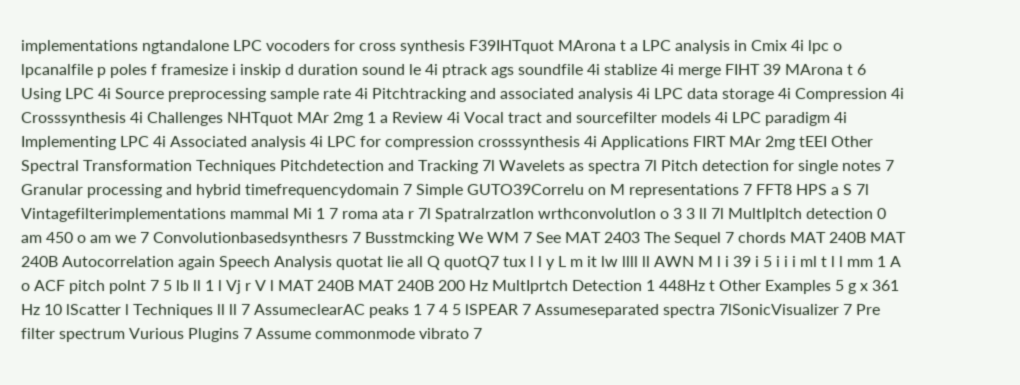implementations ngtandalone LPC vocoders for cross synthesis F39IHTquot MArona t a LPC analysis in Cmix 4i lpc o lpcanalfile p poles f framesize i inskip d duration sound le 4i ptrack ags soundfile 4i stablize 4i merge FIHT 39 MArona t 6 Using LPC 4i Source preprocessing sample rate 4i Pitchtracking and associated analysis 4i LPC data storage 4i Compression 4i Crosssynthesis 4i Challenges NHTquot MAr 2mg 1 a Review 4i Vocal tract and sourcefilter models 4i LPC paradigm 4i Implementing LPC 4i Associated analysis 4i LPC for compression crosssynthesis 4i Applications FIRT MAr 2mg tEEI Other Spectral Transformation Techniques Pitchdetection and Tracking 7l Wavelets as spectra 7l Pitch detection for single notes 7 Granular processing and hybrid timefrequencydomain 7 Simple GUTO39Correlu on M representations 7 FFT8 HPS a S 7l Vintagefilterimplementations mammal Mi 1 7 roma ata r 7l Spatralrzatlon wrthconvolutlon o 3 3 ll 7l MultIpltch detection 0 am 450 o am we 7 Convolutionbasedsynthesrs 7 Busstmcking We WM 7 See MAT 2403 The Sequel 7 chords MAT 240B MAT 240B Autocorrelation again Speech Analysis quotat lie all Q quotQ7 tux l l y L m it lw llll ll AWN M l i 39 i 5 i i i ml t l l mm 1 A o ACF pitch polnt 7 5 lb ll 1 l Vj r V l MAT 240B MAT 240B 200 Hz MultIprtch Detection 1 448Hz t Other Examples 5 g x 361 Hz 10 lScatter l Techniques ll ll 7 AssumeclearAC peaks 1 7 4 5 lSPEAR 7 Assumeseparated spectra 7lSonicVisualizer 7 Pre filter spectrum Vurious Plugins 7 Assume commonmode vibrato 7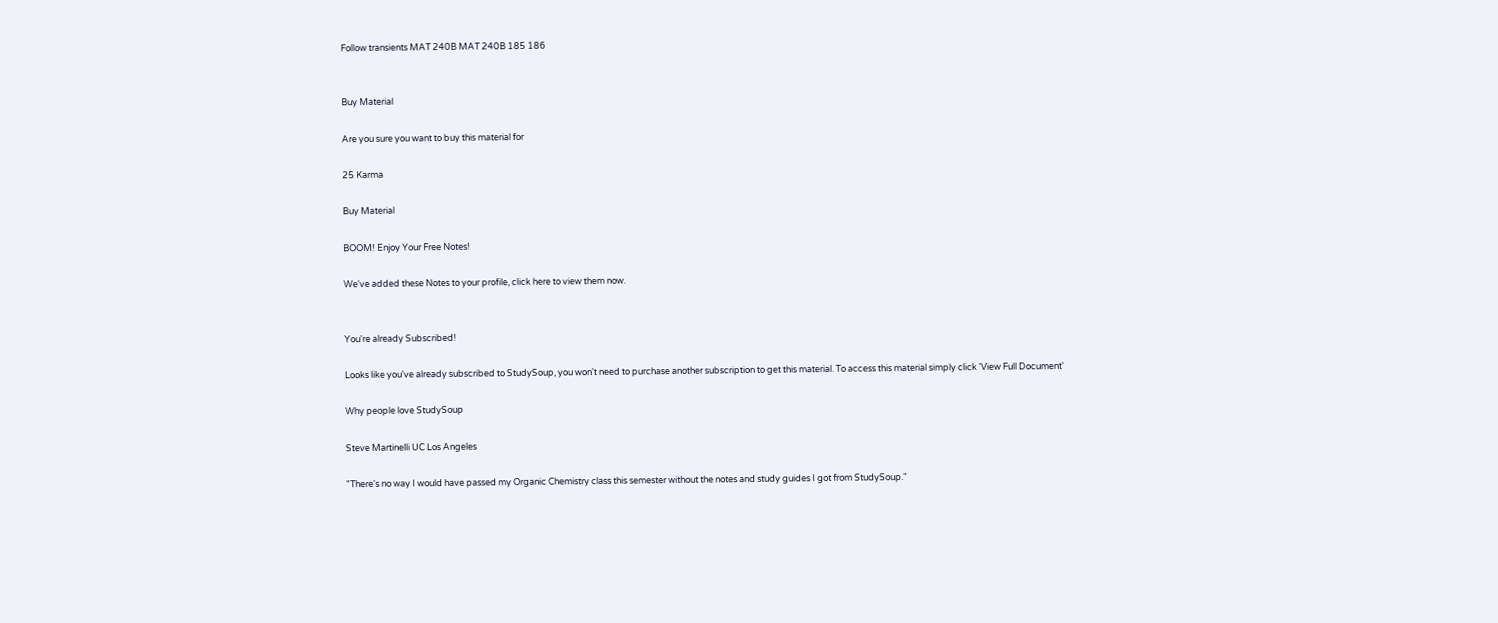Follow transients MAT 240B MAT 240B 185 186


Buy Material

Are you sure you want to buy this material for

25 Karma

Buy Material

BOOM! Enjoy Your Free Notes!

We've added these Notes to your profile, click here to view them now.


You're already Subscribed!

Looks like you've already subscribed to StudySoup, you won't need to purchase another subscription to get this material. To access this material simply click 'View Full Document'

Why people love StudySoup

Steve Martinelli UC Los Angeles

"There's no way I would have passed my Organic Chemistry class this semester without the notes and study guides I got from StudySoup."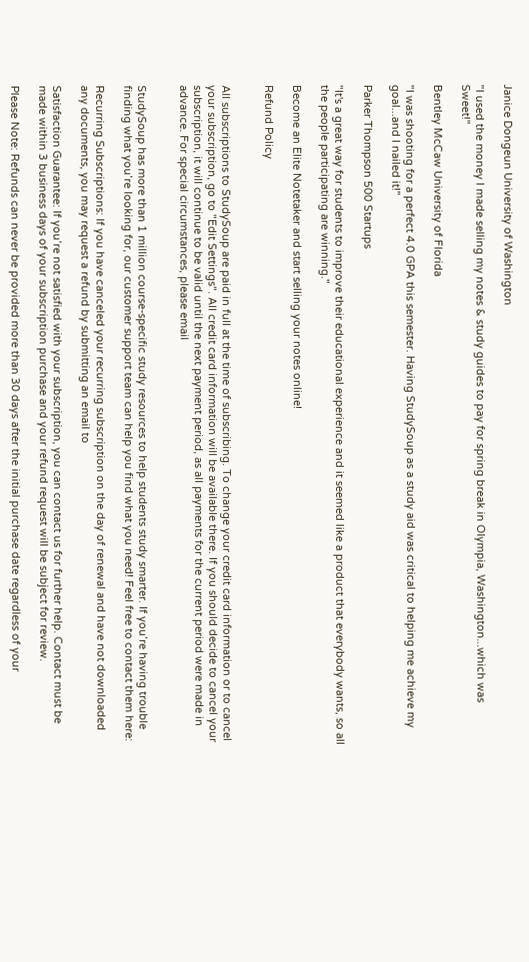Janice Dongeun University of Washington

"I used the money I made selling my notes & study guides to pay for spring break in Olympia, Washington...which was Sweet!"

Bentley McCaw University of Florida

"I was shooting for a perfect 4.0 GPA this semester. Having StudySoup as a study aid was critical to helping me achieve my goal...and I nailed it!"

Parker Thompson 500 Startups

"It's a great way for students to improve their educational experience and it seemed like a product that everybody wants, so all the people participating are winning."

Become an Elite Notetaker and start selling your notes online!

Refund Policy


All subscriptions to StudySoup are paid in full at the time of subscribing. To change your credit card information or to cancel your subscription, go to "Edit Settings". All credit card information will be available there. If you should decide to cancel your subscription, it will continue to be valid until the next payment period, as all payments for the current period were made in advance. For special circumstances, please email


StudySoup has more than 1 million course-specific study resources to help students study smarter. If you’re having trouble finding what you’re looking for, our customer support team can help you find what you need! Feel free to contact them here:

Recurring Subscriptions: If you have canceled your recurring subscription on the day of renewal and have not downloaded any documents, you may request a refund by submitting an email to

Satisfaction Guarantee: If you’re not satisfied with your subscription, you can contact us for further help. Contact must be made within 3 business days of your subscription purchase and your refund request will be subject for review.

Please Note: Refunds can never be provided more than 30 days after the initial purchase date regardless of your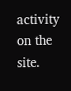activity on the site.